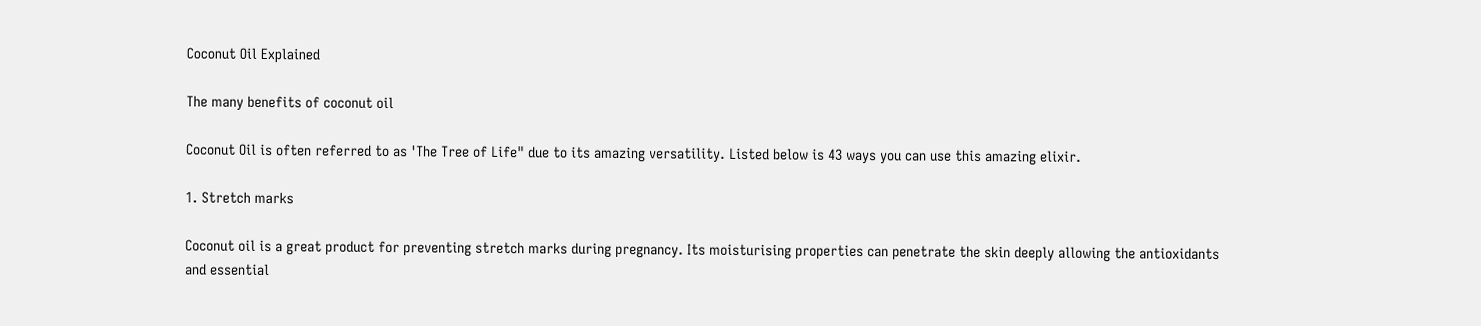Coconut Oil Explained

The many benefits of coconut oil

Coconut Oil is often referred to as 'The Tree of Life" due to its amazing versatility. Listed below is 43 ways you can use this amazing elixir.

1. Stretch marks

Coconut oil is a great product for preventing stretch marks during pregnancy. Its moisturising properties can penetrate the skin deeply allowing the antioxidants and essential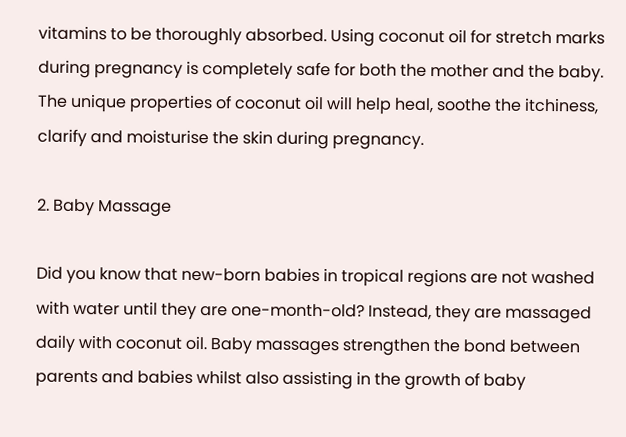vitamins to be thoroughly absorbed. Using coconut oil for stretch marks during pregnancy is completely safe for both the mother and the baby. The unique properties of coconut oil will help heal, soothe the itchiness, clarify and moisturise the skin during pregnancy.

2. Baby Massage

Did you know that new-born babies in tropical regions are not washed with water until they are one-month-old? Instead, they are massaged daily with coconut oil. Baby massages strengthen the bond between parents and babies whilst also assisting in the growth of baby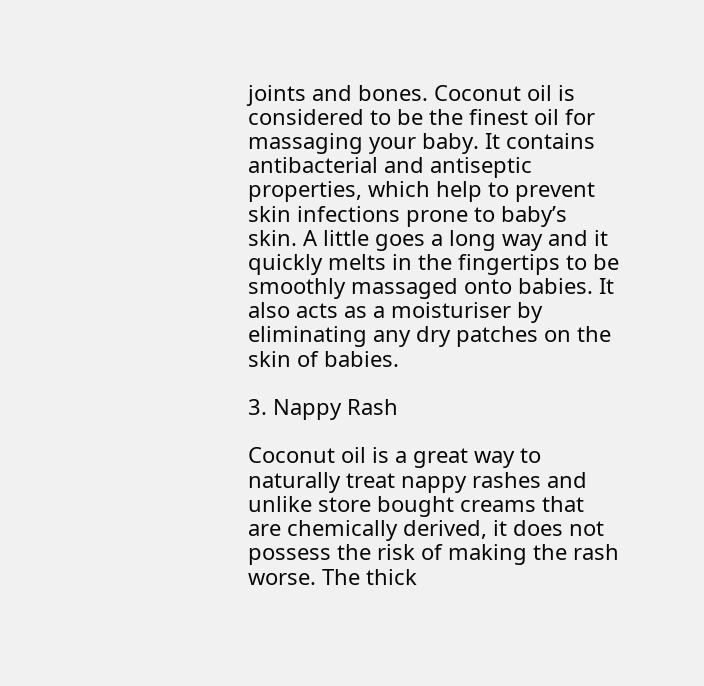joints and bones. Coconut oil is considered to be the finest oil for massaging your baby. It contains antibacterial and antiseptic properties, which help to prevent skin infections prone to baby’s skin. A little goes a long way and it quickly melts in the fingertips to be smoothly massaged onto babies. It also acts as a moisturiser by eliminating any dry patches on the skin of babies.

3. Nappy Rash

Coconut oil is a great way to naturally treat nappy rashes and unlike store bought creams that are chemically derived, it does not possess the risk of making the rash worse. The thick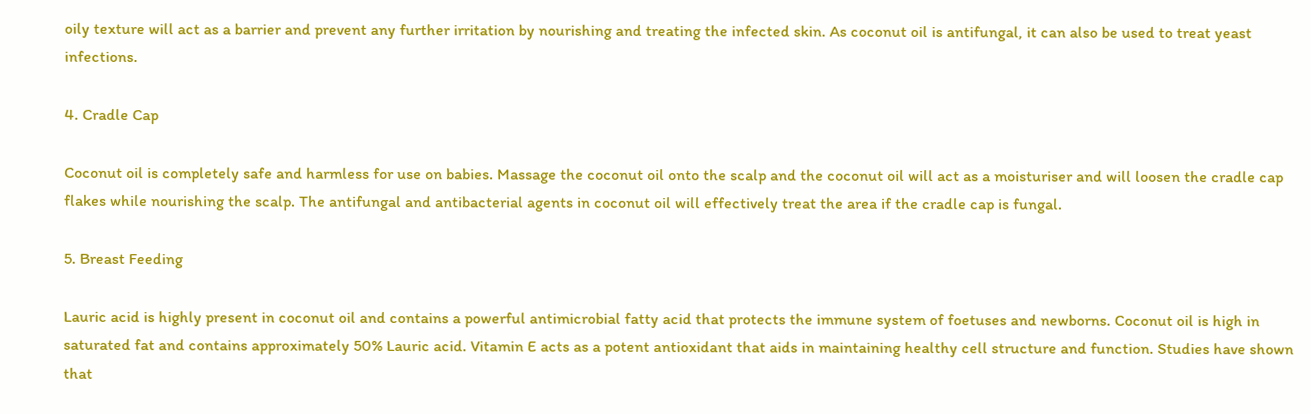oily texture will act as a barrier and prevent any further irritation by nourishing and treating the infected skin. As coconut oil is antifungal, it can also be used to treat yeast infections.

4. Cradle Cap

Coconut oil is completely safe and harmless for use on babies. Massage the coconut oil onto the scalp and the coconut oil will act as a moisturiser and will loosen the cradle cap flakes while nourishing the scalp. The antifungal and antibacterial agents in coconut oil will effectively treat the area if the cradle cap is fungal.

5. Breast Feeding

Lauric acid is highly present in coconut oil and contains a powerful antimicrobial fatty acid that protects the immune system of foetuses and newborns. Coconut oil is high in saturated fat and contains approximately 50% Lauric acid. Vitamin E acts as a potent antioxidant that aids in maintaining healthy cell structure and function. Studies have shown that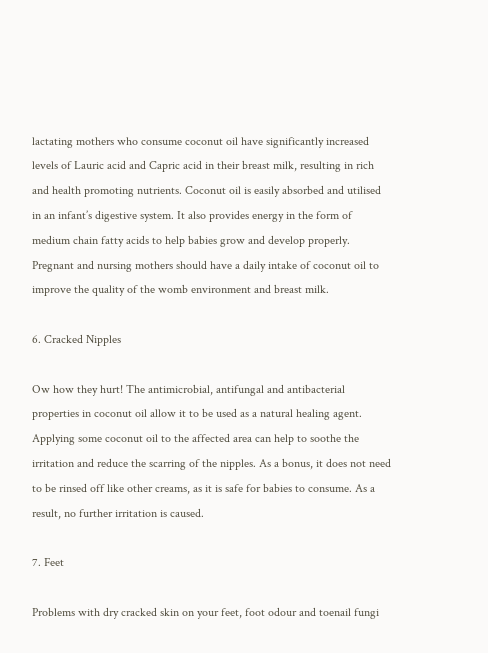lactating mothers who consume coconut oil have significantly increased levels of Lauric acid and Capric acid in their breast milk, resulting in rich and health promoting nutrients. Coconut oil is easily absorbed and utilised in an infant’s digestive system. It also provides energy in the form of medium chain fatty acids to help babies grow and develop properly. Pregnant and nursing mothers should have a daily intake of coconut oil to improve the quality of the womb environment and breast milk.

6. Cracked Nipples

Ow how they hurt! The antimicrobial, antifungal and antibacterial properties in coconut oil allow it to be used as a natural healing agent. Applying some coconut oil to the affected area can help to soothe the irritation and reduce the scarring of the nipples. As a bonus, it does not need to be rinsed off like other creams, as it is safe for babies to consume. As a result, no further irritation is caused.

7. Feet

Problems with dry cracked skin on your feet, foot odour and toenail fungi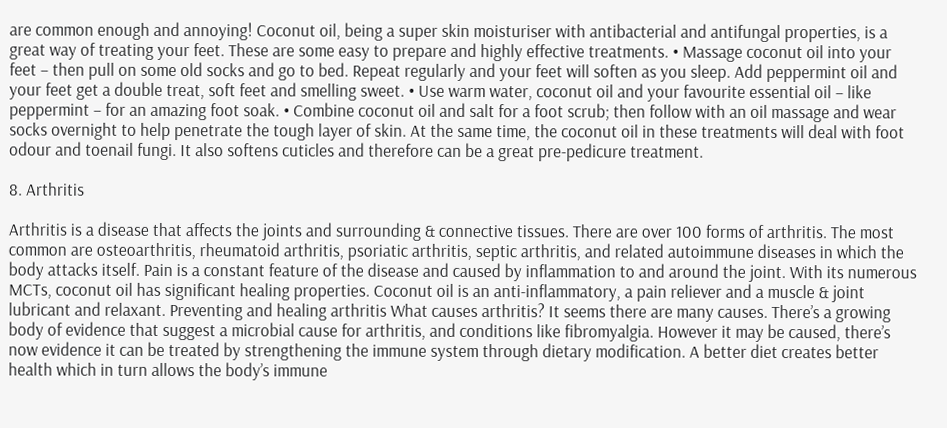are common enough and annoying! Coconut oil, being a super skin moisturiser with antibacterial and antifungal properties, is a great way of treating your feet. These are some easy to prepare and highly effective treatments. • Massage coconut oil into your feet – then pull on some old socks and go to bed. Repeat regularly and your feet will soften as you sleep. Add peppermint oil and your feet get a double treat, soft feet and smelling sweet. • Use warm water, coconut oil and your favourite essential oil – like peppermint – for an amazing foot soak. • Combine coconut oil and salt for a foot scrub; then follow with an oil massage and wear socks overnight to help penetrate the tough layer of skin. At the same time, the coconut oil in these treatments will deal with foot odour and toenail fungi. It also softens cuticles and therefore can be a great pre-pedicure treatment.

8. Arthritis

Arthritis is a disease that affects the joints and surrounding & connective tissues. There are over 100 forms of arthritis. The most common are osteoarthritis, rheumatoid arthritis, psoriatic arthritis, septic arthritis, and related autoimmune diseases in which the body attacks itself. Pain is a constant feature of the disease and caused by inflammation to and around the joint. With its numerous MCTs, coconut oil has significant healing properties. Coconut oil is an anti-inflammatory, a pain reliever and a muscle & joint lubricant and relaxant. Preventing and healing arthritis What causes arthritis? It seems there are many causes. There’s a growing body of evidence that suggest a microbial cause for arthritis, and conditions like fibromyalgia. However it may be caused, there’s now evidence it can be treated by strengthening the immune system through dietary modification. A better diet creates better health which in turn allows the body’s immune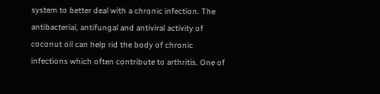system to better deal with a chronic infection. The antibacterial, antifungal and antiviral activity of coconut oil can help rid the body of chronic infections which often contribute to arthritis. One of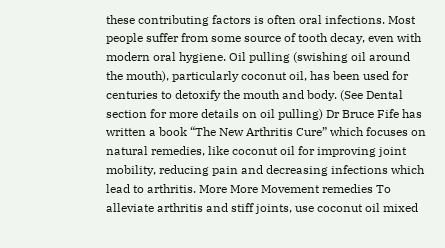these contributing factors is often oral infections. Most people suffer from some source of tooth decay, even with modern oral hygiene. Oil pulling (swishing oil around the mouth), particularly coconut oil, has been used for centuries to detoxify the mouth and body. (See Dental section for more details on oil pulling) Dr Bruce Fife has written a book “The New Arthritis Cure” which focuses on natural remedies, like coconut oil for improving joint mobility, reducing pain and decreasing infections which lead to arthritis. More More Movement remedies To alleviate arthritis and stiff joints, use coconut oil mixed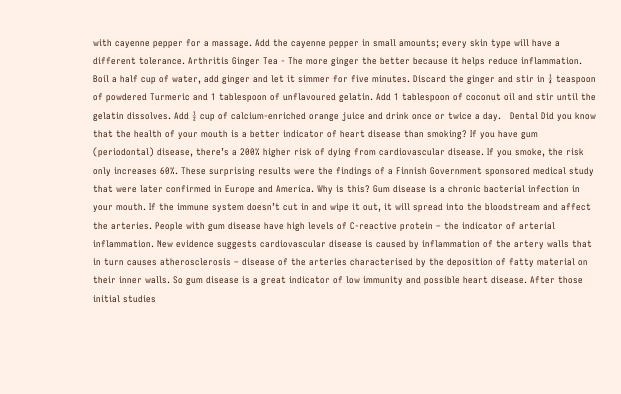with cayenne pepper for a massage. Add the cayenne pepper in small amounts; every skin type will have a different tolerance. Arthritis Ginger Tea - The more ginger the better because it helps reduce inflammation. Boil a half cup of water, add ginger and let it simmer for five minutes. Discard the ginger and stir in ¼ teaspoon of powdered Turmeric and 1 tablespoon of unflavoured gelatin. Add 1 tablespoon of coconut oil and stir until the gelatin dissolves. Add ½ cup of calcium-enriched orange juice and drink once or twice a day.   Dental Did you know that the health of your mouth is a better indicator of heart disease than smoking? If you have gum (periodontal) disease, there’s a 200% higher risk of dying from cardiovascular disease. If you smoke, the risk only increases 60%. These surprising results were the findings of a Finnish Government sponsored medical study that were later confirmed in Europe and America. Why is this? Gum disease is a chronic bacterial infection in your mouth. If the immune system doesn’t cut in and wipe it out, it will spread into the bloodstream and affect the arteries. People with gum disease have high levels of C-reactive protein – the indicator of arterial inflammation. New evidence suggests cardiovascular disease is caused by inflammation of the artery walls that in turn causes atherosclerosis – disease of the arteries characterised by the deposition of fatty material on their inner walls. So gum disease is a great indicator of low immunity and possible heart disease. After those initial studies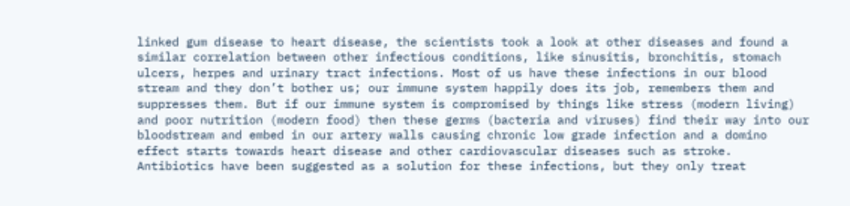linked gum disease to heart disease, the scientists took a look at other diseases and found a similar correlation between other infectious conditions, like sinusitis, bronchitis, stomach ulcers, herpes and urinary tract infections. Most of us have these infections in our blood stream and they don’t bother us; our immune system happily does its job, remembers them and suppresses them. But if our immune system is compromised by things like stress (modern living) and poor nutrition (modern food) then these germs (bacteria and viruses) find their way into our bloodstream and embed in our artery walls causing chronic low grade infection and a domino effect starts towards heart disease and other cardiovascular diseases such as stroke. Antibiotics have been suggested as a solution for these infections, but they only treat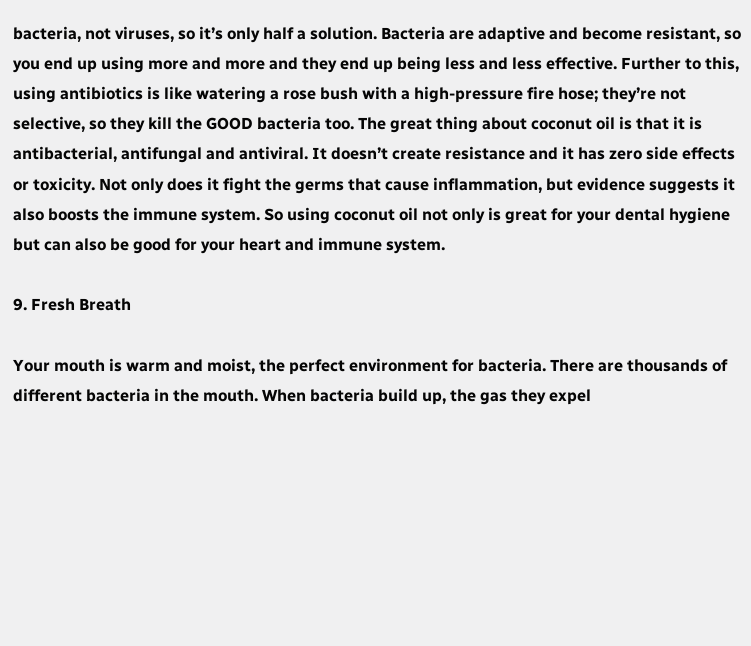bacteria, not viruses, so it’s only half a solution. Bacteria are adaptive and become resistant, so you end up using more and more and they end up being less and less effective. Further to this, using antibiotics is like watering a rose bush with a high-pressure fire hose; they’re not selective, so they kill the GOOD bacteria too. The great thing about coconut oil is that it is antibacterial, antifungal and antiviral. It doesn’t create resistance and it has zero side effects or toxicity. Not only does it fight the germs that cause inflammation, but evidence suggests it also boosts the immune system. So using coconut oil not only is great for your dental hygiene but can also be good for your heart and immune system.

9. Fresh Breath

Your mouth is warm and moist, the perfect environment for bacteria. There are thousands of different bacteria in the mouth. When bacteria build up, the gas they expel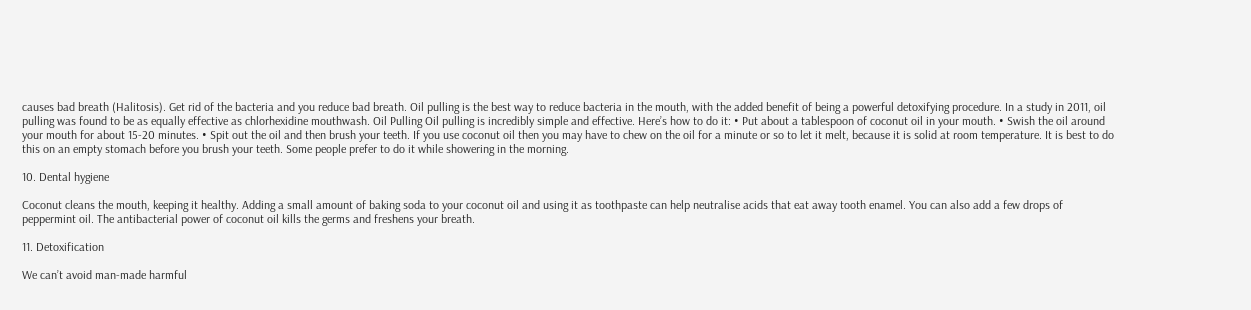causes bad breath (Halitosis). Get rid of the bacteria and you reduce bad breath. Oil pulling is the best way to reduce bacteria in the mouth, with the added benefit of being a powerful detoxifying procedure. In a study in 2011, oil pulling was found to be as equally effective as chlorhexidine mouthwash. Oil Pulling Oil pulling is incredibly simple and effective. Here’s how to do it: • Put about a tablespoon of coconut oil in your mouth. • Swish the oil around your mouth for about 15-20 minutes. • Spit out the oil and then brush your teeth. If you use coconut oil then you may have to chew on the oil for a minute or so to let it melt, because it is solid at room temperature. It is best to do this on an empty stomach before you brush your teeth. Some people prefer to do it while showering in the morning.

10. Dental hygiene

Coconut cleans the mouth, keeping it healthy. Adding a small amount of baking soda to your coconut oil and using it as toothpaste can help neutralise acids that eat away tooth enamel. You can also add a few drops of peppermint oil. The antibacterial power of coconut oil kills the germs and freshens your breath.

11. Detoxification

We can’t avoid man-made harmful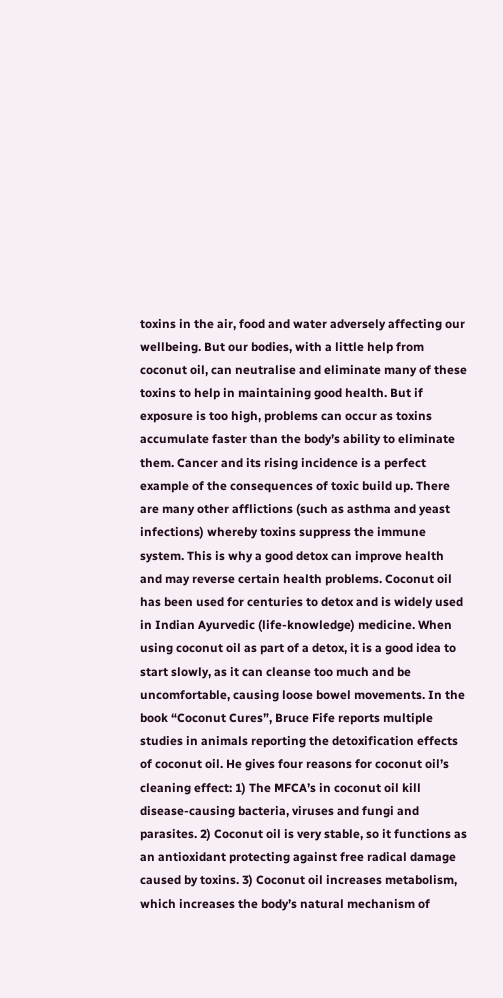toxins in the air, food and water adversely affecting our wellbeing. But our bodies, with a little help from coconut oil, can neutralise and eliminate many of these toxins to help in maintaining good health. But if exposure is too high, problems can occur as toxins accumulate faster than the body’s ability to eliminate them. Cancer and its rising incidence is a perfect example of the consequences of toxic build up. There are many other afflictions (such as asthma and yeast infections) whereby toxins suppress the immune system. This is why a good detox can improve health and may reverse certain health problems. Coconut oil has been used for centuries to detox and is widely used in Indian Ayurvedic (life-knowledge) medicine. When using coconut oil as part of a detox, it is a good idea to start slowly, as it can cleanse too much and be uncomfortable, causing loose bowel movements. In the book “Coconut Cures”, Bruce Fife reports multiple studies in animals reporting the detoxification effects of coconut oil. He gives four reasons for coconut oil’s cleaning effect: 1) The MFCA’s in coconut oil kill disease-causing bacteria, viruses and fungi and parasites. 2) Coconut oil is very stable, so it functions as an antioxidant protecting against free radical damage caused by toxins. 3) Coconut oil increases metabolism, which increases the body’s natural mechanism of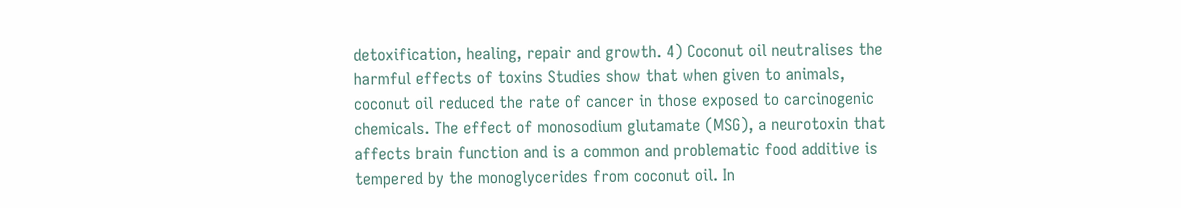detoxification, healing, repair and growth. 4) Coconut oil neutralises the harmful effects of toxins Studies show that when given to animals, coconut oil reduced the rate of cancer in those exposed to carcinogenic chemicals. The effect of monosodium glutamate (MSG), a neurotoxin that affects brain function and is a common and problematic food additive is tempered by the monoglycerides from coconut oil. In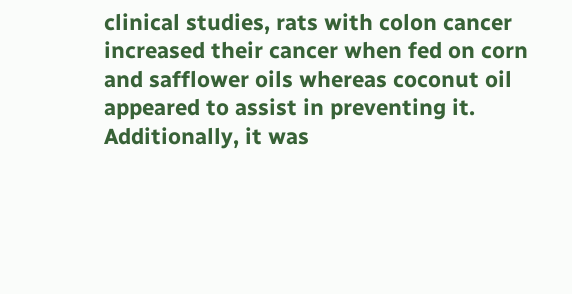clinical studies, rats with colon cancer increased their cancer when fed on corn and safflower oils whereas coconut oil appeared to assist in preventing it. Additionally, it was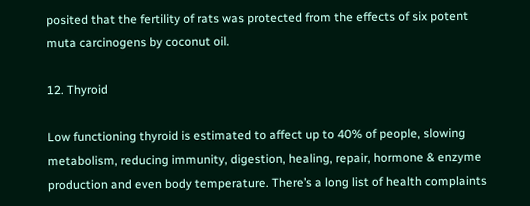posited that the fertility of rats was protected from the effects of six potent muta carcinogens by coconut oil.

12. Thyroid

Low functioning thyroid is estimated to affect up to 40% of people, slowing metabolism, reducing immunity, digestion, healing, repair, hormone & enzyme production and even body temperature. There’s a long list of health complaints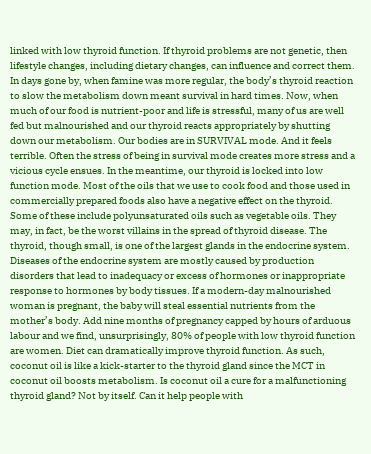linked with low thyroid function. If thyroid problems are not genetic, then lifestyle changes, including dietary changes, can influence and correct them. In days gone by, when famine was more regular, the body’s thyroid reaction to slow the metabolism down meant survival in hard times. Now, when much of our food is nutrient-poor and life is stressful, many of us are well fed but malnourished and our thyroid reacts appropriately by shutting down our metabolism. Our bodies are in SURVIVAL mode. And it feels terrible. Often the stress of being in survival mode creates more stress and a vicious cycle ensues. In the meantime, our thyroid is locked into low function mode. Most of the oils that we use to cook food and those used in commercially prepared foods also have a negative effect on the thyroid. Some of these include polyunsaturated oils such as vegetable oils. They may, in fact, be the worst villains in the spread of thyroid disease. The thyroid, though small, is one of the largest glands in the endocrine system. Diseases of the endocrine system are mostly caused by production disorders that lead to inadequacy or excess of hormones or inappropriate response to hormones by body tissues. If a modern-day malnourished woman is pregnant, the baby will steal essential nutrients from the mother’s body. Add nine months of pregnancy capped by hours of arduous labour and we find, unsurprisingly, 80% of people with low thyroid function are women. Diet can dramatically improve thyroid function. As such, coconut oil is like a kick-starter to the thyroid gland since the MCT in coconut oil boosts metabolism. Is coconut oil a cure for a malfunctioning thyroid gland? Not by itself. Can it help people with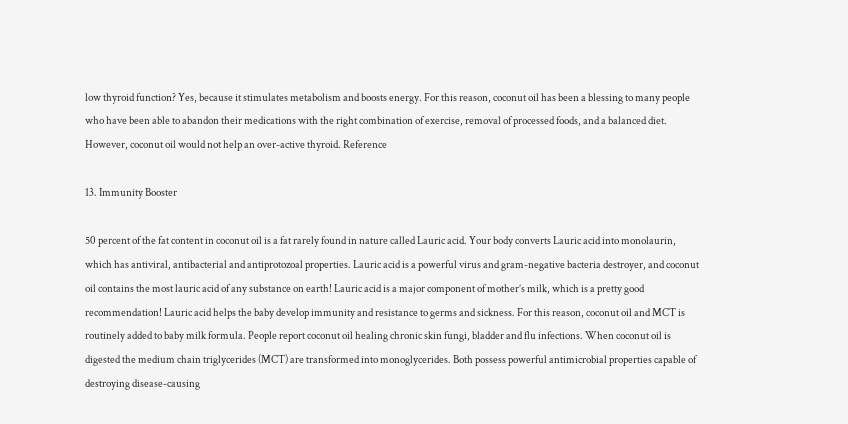low thyroid function? Yes, because it stimulates metabolism and boosts energy. For this reason, coconut oil has been a blessing to many people who have been able to abandon their medications with the right combination of exercise, removal of processed foods, and a balanced diet. However, coconut oil would not help an over-active thyroid. Reference

13. Immunity Booster

50 percent of the fat content in coconut oil is a fat rarely found in nature called Lauric acid. Your body converts Lauric acid into monolaurin, which has antiviral, antibacterial and antiprotozoal properties. Lauric acid is a powerful virus and gram-negative bacteria destroyer, and coconut oil contains the most lauric acid of any substance on earth! Lauric acid is a major component of mother’s milk, which is a pretty good recommendation! Lauric acid helps the baby develop immunity and resistance to germs and sickness. For this reason, coconut oil and MCT is routinely added to baby milk formula. People report coconut oil healing chronic skin fungi, bladder and flu infections. When coconut oil is digested the medium chain triglycerides (MCT) are transformed into monoglycerides. Both possess powerful antimicrobial properties capable of destroying disease-causing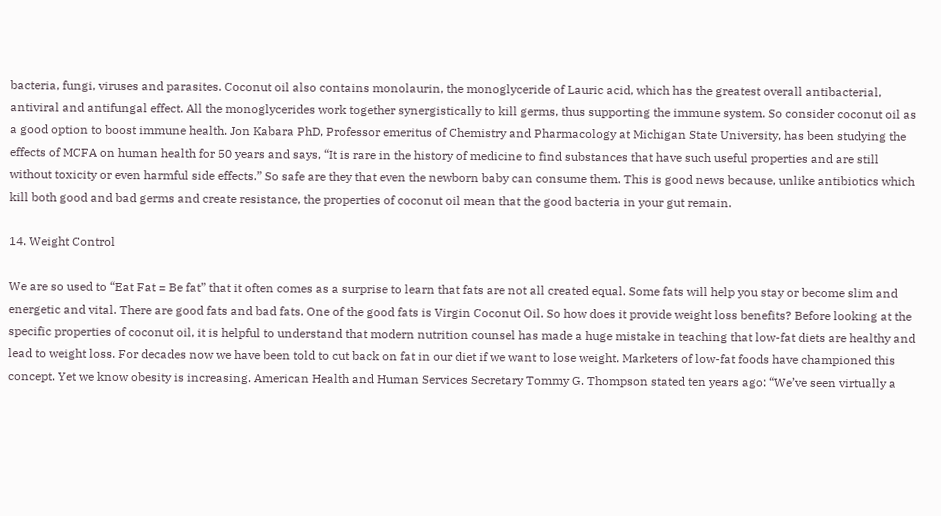bacteria, fungi, viruses and parasites. Coconut oil also contains monolaurin, the monoglyceride of Lauric acid, which has the greatest overall antibacterial, antiviral and antifungal effect. All the monoglycerides work together synergistically to kill germs, thus supporting the immune system. So consider coconut oil as a good option to boost immune health. Jon Kabara PhD, Professor emeritus of Chemistry and Pharmacology at Michigan State University, has been studying the effects of MCFA on human health for 50 years and says, “It is rare in the history of medicine to find substances that have such useful properties and are still without toxicity or even harmful side effects.” So safe are they that even the newborn baby can consume them. This is good news because, unlike antibiotics which kill both good and bad germs and create resistance, the properties of coconut oil mean that the good bacteria in your gut remain.

14. Weight Control

We are so used to “Eat Fat = Be fat” that it often comes as a surprise to learn that fats are not all created equal. Some fats will help you stay or become slim and energetic and vital. There are good fats and bad fats. One of the good fats is Virgin Coconut Oil. So how does it provide weight loss benefits? Before looking at the specific properties of coconut oil, it is helpful to understand that modern nutrition counsel has made a huge mistake in teaching that low-fat diets are healthy and lead to weight loss. For decades now we have been told to cut back on fat in our diet if we want to lose weight. Marketers of low-fat foods have championed this concept. Yet we know obesity is increasing. American Health and Human Services Secretary Tommy G. Thompson stated ten years ago: “We’ve seen virtually a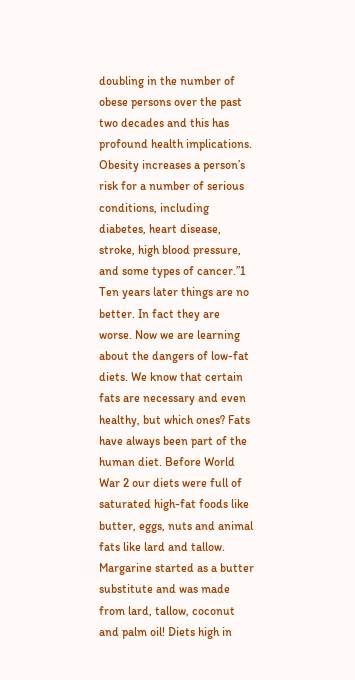doubling in the number of obese persons over the past two decades and this has profound health implications. Obesity increases a person’s risk for a number of serious conditions, including diabetes, heart disease, stroke, high blood pressure, and some types of cancer.”1 Ten years later things are no better. In fact they are worse. Now we are learning about the dangers of low-fat diets. We know that certain fats are necessary and even healthy, but which ones? Fats have always been part of the human diet. Before World War 2 our diets were full of saturated high-fat foods like butter, eggs, nuts and animal fats like lard and tallow. Margarine started as a butter substitute and was made from lard, tallow, coconut and palm oil! Diets high in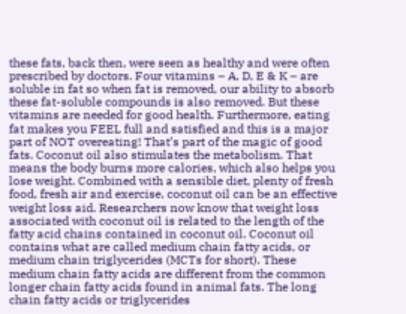these fats, back then, were seen as healthy and were often prescribed by doctors. Four vitamins – A, D, E & K – are soluble in fat so when fat is removed, our ability to absorb these fat-soluble compounds is also removed. But these vitamins are needed for good health. Furthermore, eating fat makes you FEEL full and satisfied and this is a major part of NOT overeating! That’s part of the magic of good fats. Coconut oil also stimulates the metabolism. That means the body burns more calories, which also helps you lose weight. Combined with a sensible diet, plenty of fresh food, fresh air and exercise, coconut oil can be an effective weight loss aid. Researchers now know that weight loss associated with coconut oil is related to the length of the fatty acid chains contained in coconut oil. Coconut oil contains what are called medium chain fatty acids, or medium chain triglycerides (MCTs for short). These medium chain fatty acids are different from the common longer chain fatty acids found in animal fats. The long chain fatty acids or triglycerides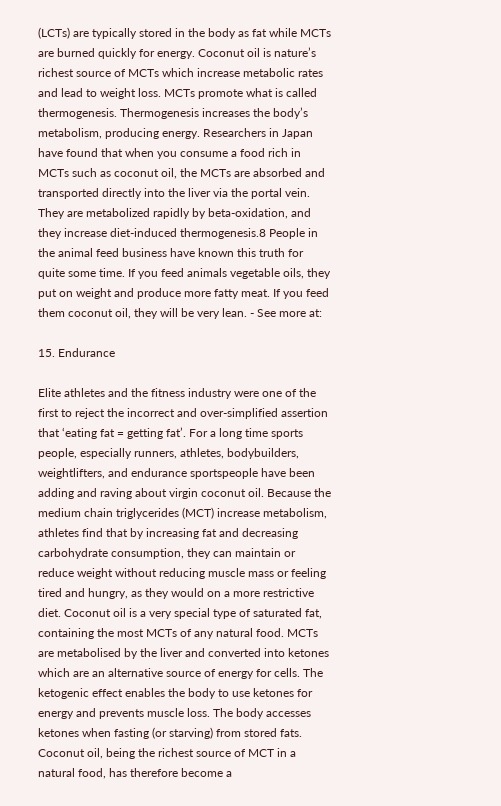(LCTs) are typically stored in the body as fat while MCTs are burned quickly for energy. Coconut oil is nature’s richest source of MCTs which increase metabolic rates and lead to weight loss. MCTs promote what is called thermogenesis. Thermogenesis increases the body’s metabolism, producing energy. Researchers in Japan have found that when you consume a food rich in MCTs such as coconut oil, the MCTs are absorbed and transported directly into the liver via the portal vein. They are metabolized rapidly by beta-oxidation, and they increase diet-induced thermogenesis.8 People in the animal feed business have known this truth for quite some time. If you feed animals vegetable oils, they put on weight and produce more fatty meat. If you feed them coconut oil, they will be very lean. - See more at:

15. Endurance

Elite athletes and the fitness industry were one of the first to reject the incorrect and over-simplified assertion that ‘eating fat = getting fat’. For a long time sports people, especially runners, athletes, bodybuilders, weightlifters, and endurance sportspeople have been adding and raving about virgin coconut oil. Because the medium chain triglycerides (MCT) increase metabolism, athletes find that by increasing fat and decreasing carbohydrate consumption, they can maintain or reduce weight without reducing muscle mass or feeling tired and hungry, as they would on a more restrictive diet. Coconut oil is a very special type of saturated fat, containing the most MCTs of any natural food. MCTs are metabolised by the liver and converted into ketones which are an alternative source of energy for cells. The ketogenic effect enables the body to use ketones for energy and prevents muscle loss. The body accesses ketones when fasting (or starving) from stored fats. Coconut oil, being the richest source of MCT in a natural food, has therefore become a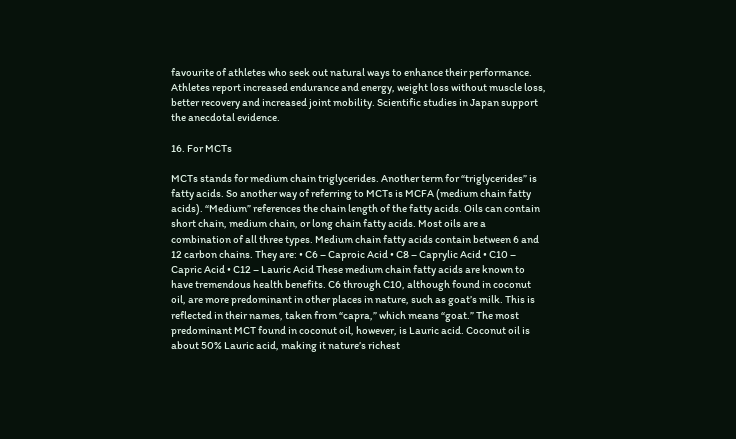favourite of athletes who seek out natural ways to enhance their performance. Athletes report increased endurance and energy, weight loss without muscle loss, better recovery and increased joint mobility. Scientific studies in Japan support the anecdotal evidence.

16. For MCTs

MCTs stands for medium chain triglycerides. Another term for “triglycerides” is fatty acids. So another way of referring to MCTs is MCFA (medium chain fatty acids). “Medium” references the chain length of the fatty acids. Oils can contain short chain, medium chain, or long chain fatty acids. Most oils are a combination of all three types. Medium chain fatty acids contain between 6 and 12 carbon chains. They are: • C6 – Caproic Acid • C8 – Caprylic Acid • C10 – Capric Acid • C12 – Lauric Acid These medium chain fatty acids are known to have tremendous health benefits. C6 through C10, although found in coconut oil, are more predominant in other places in nature, such as goat’s milk. This is reflected in their names, taken from “capra,” which means “goat.” The most predominant MCT found in coconut oil, however, is Lauric acid. Coconut oil is about 50% Lauric acid, making it nature’s richest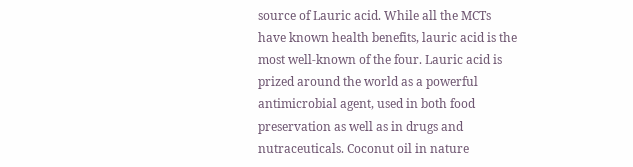source of Lauric acid. While all the MCTs have known health benefits, lauric acid is the most well-known of the four. Lauric acid is prized around the world as a powerful antimicrobial agent, used in both food preservation as well as in drugs and nutraceuticals. Coconut oil in nature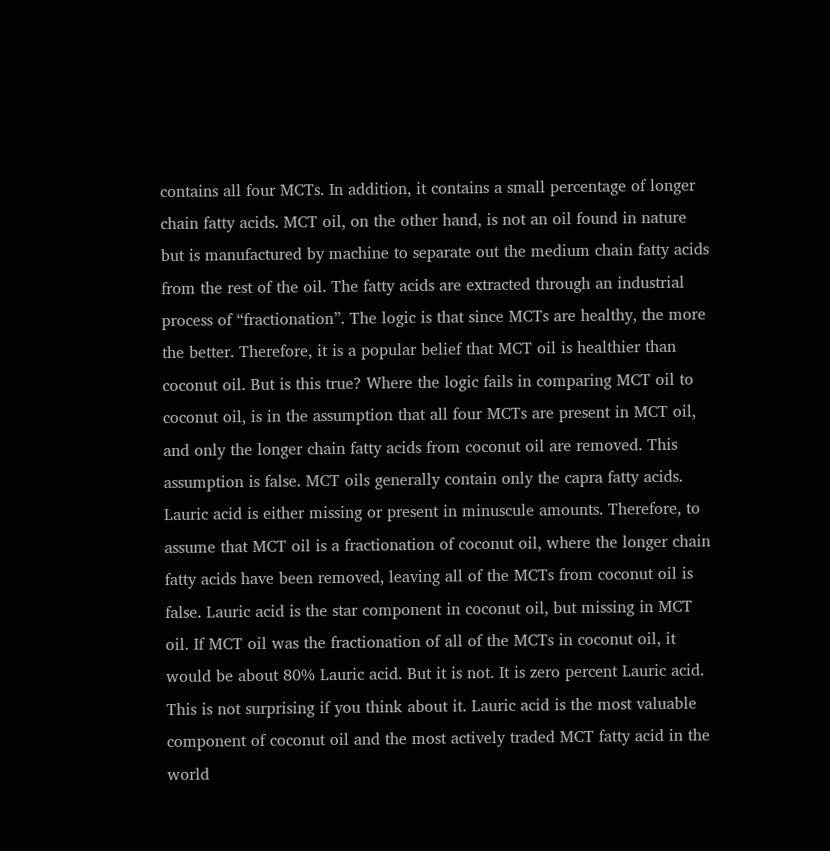contains all four MCTs. In addition, it contains a small percentage of longer chain fatty acids. MCT oil, on the other hand, is not an oil found in nature but is manufactured by machine to separate out the medium chain fatty acids from the rest of the oil. The fatty acids are extracted through an industrial process of “fractionation”. The logic is that since MCTs are healthy, the more the better. Therefore, it is a popular belief that MCT oil is healthier than coconut oil. But is this true? Where the logic fails in comparing MCT oil to coconut oil, is in the assumption that all four MCTs are present in MCT oil, and only the longer chain fatty acids from coconut oil are removed. This assumption is false. MCT oils generally contain only the capra fatty acids. Lauric acid is either missing or present in minuscule amounts. Therefore, to assume that MCT oil is a fractionation of coconut oil, where the longer chain fatty acids have been removed, leaving all of the MCTs from coconut oil is false. Lauric acid is the star component in coconut oil, but missing in MCT oil. If MCT oil was the fractionation of all of the MCTs in coconut oil, it would be about 80% Lauric acid. But it is not. It is zero percent Lauric acid. This is not surprising if you think about it. Lauric acid is the most valuable component of coconut oil and the most actively traded MCT fatty acid in the world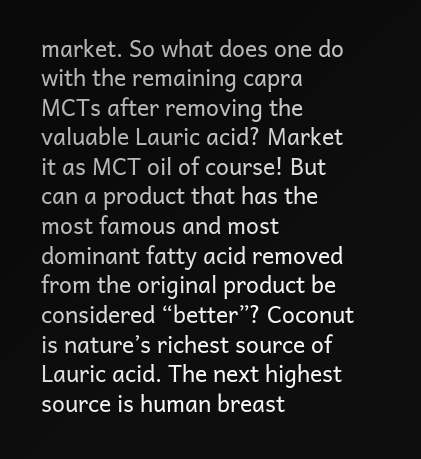market. So what does one do with the remaining capra MCTs after removing the valuable Lauric acid? Market it as MCT oil of course! But can a product that has the most famous and most dominant fatty acid removed from the original product be considered “better”? Coconut is nature’s richest source of Lauric acid. The next highest source is human breast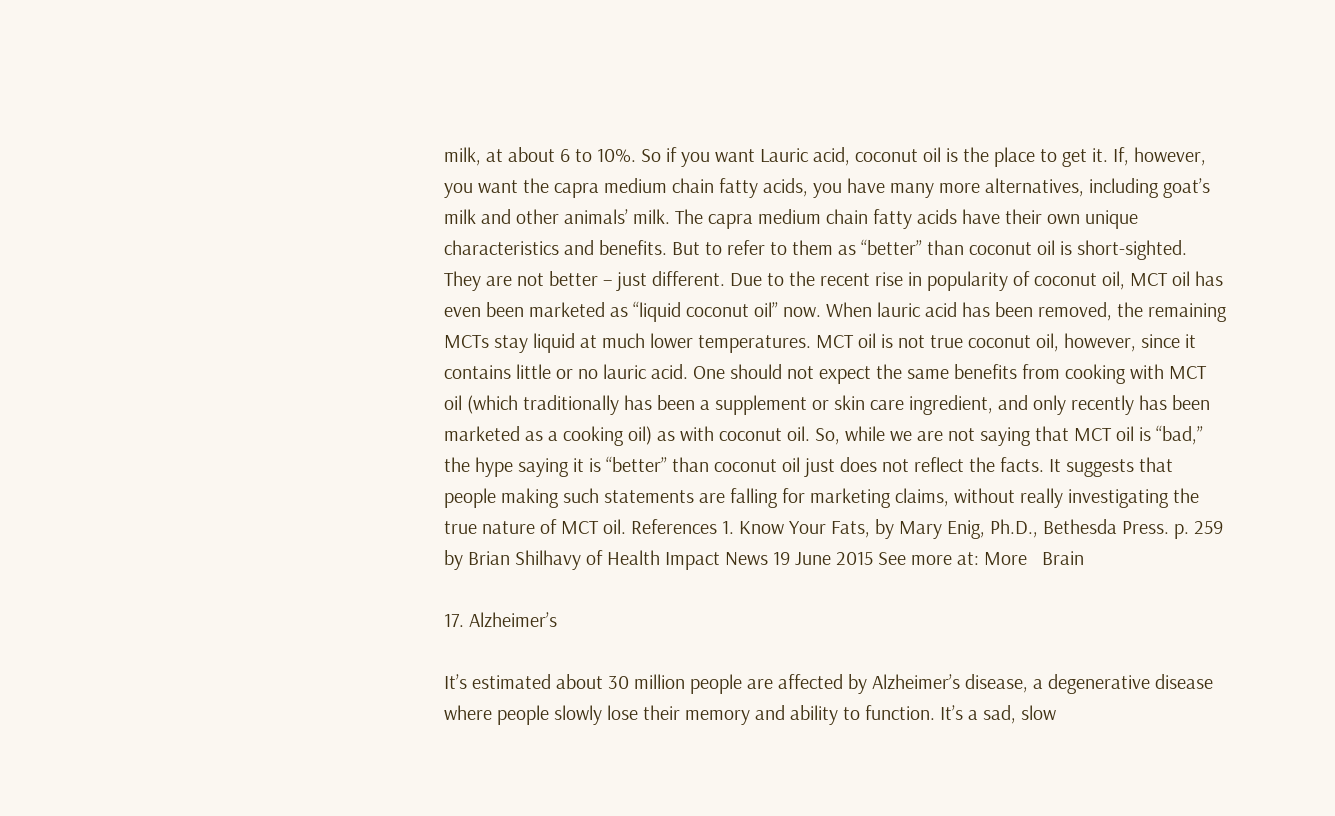milk, at about 6 to 10%. So if you want Lauric acid, coconut oil is the place to get it. If, however, you want the capra medium chain fatty acids, you have many more alternatives, including goat’s milk and other animals’ milk. The capra medium chain fatty acids have their own unique characteristics and benefits. But to refer to them as “better” than coconut oil is short-sighted. They are not better – just different. Due to the recent rise in popularity of coconut oil, MCT oil has even been marketed as “liquid coconut oil” now. When lauric acid has been removed, the remaining MCTs stay liquid at much lower temperatures. MCT oil is not true coconut oil, however, since it contains little or no lauric acid. One should not expect the same benefits from cooking with MCT oil (which traditionally has been a supplement or skin care ingredient, and only recently has been marketed as a cooking oil) as with coconut oil. So, while we are not saying that MCT oil is “bad,” the hype saying it is “better” than coconut oil just does not reflect the facts. It suggests that people making such statements are falling for marketing claims, without really investigating the true nature of MCT oil. References 1. Know Your Fats, by Mary Enig, Ph.D., Bethesda Press. p. 259 by Brian Shilhavy of Health Impact News 19 June 2015 See more at: More   Brain

17. Alzheimer’s

It’s estimated about 30 million people are affected by Alzheimer’s disease, a degenerative disease where people slowly lose their memory and ability to function. It’s a sad, slow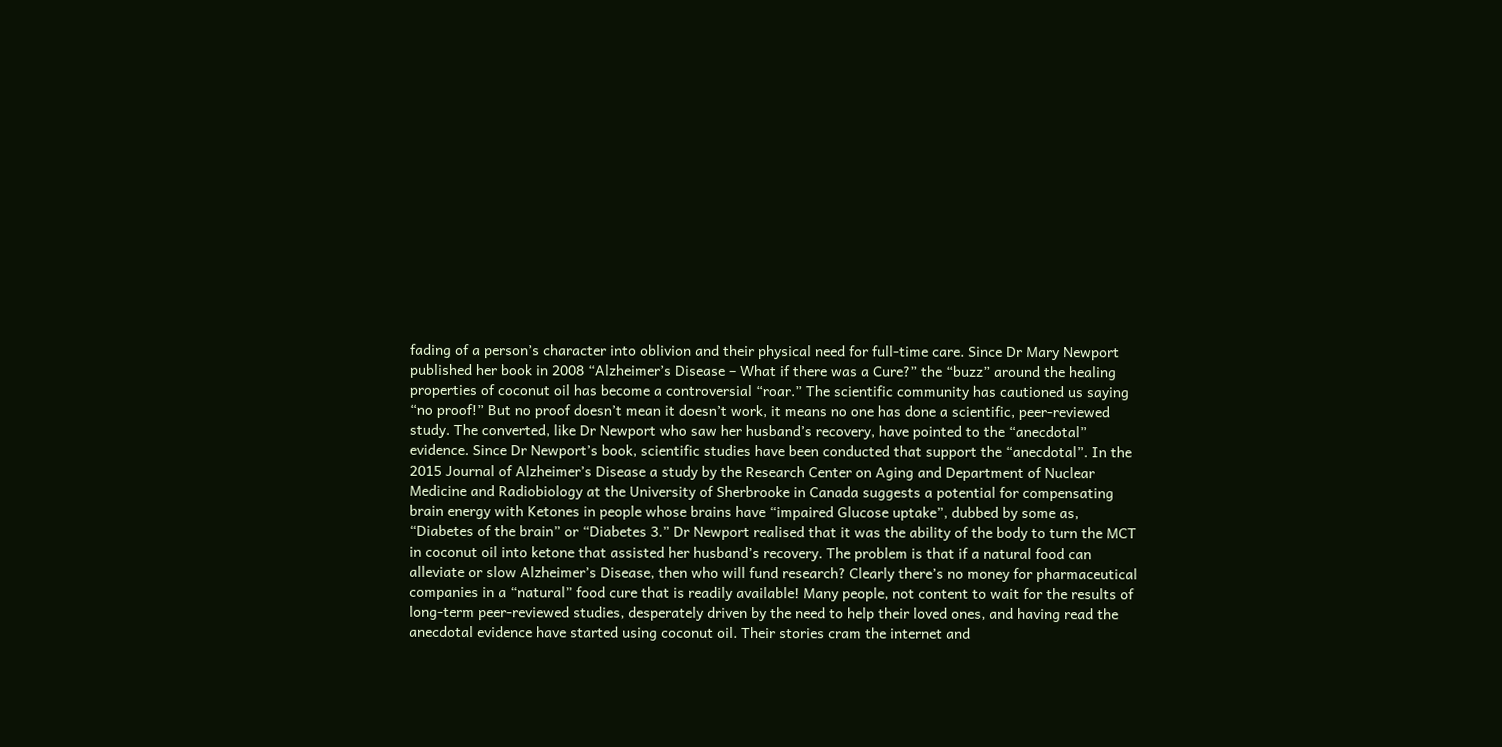fading of a person’s character into oblivion and their physical need for full-time care. Since Dr Mary Newport published her book in 2008 “Alzheimer’s Disease – What if there was a Cure?” the “buzz” around the healing properties of coconut oil has become a controversial “roar.” The scientific community has cautioned us saying “no proof!” But no proof doesn’t mean it doesn’t work, it means no one has done a scientific, peer-reviewed study. The converted, like Dr Newport who saw her husband’s recovery, have pointed to the “anecdotal” evidence. Since Dr Newport’s book, scientific studies have been conducted that support the “anecdotal”. In the 2015 Journal of Alzheimer’s Disease a study by the Research Center on Aging and Department of Nuclear Medicine and Radiobiology at the University of Sherbrooke in Canada suggests a potential for compensating brain energy with Ketones in people whose brains have “impaired Glucose uptake”, dubbed by some as, “Diabetes of the brain” or “Diabetes 3.” Dr Newport realised that it was the ability of the body to turn the MCT in coconut oil into ketone that assisted her husband’s recovery. The problem is that if a natural food can alleviate or slow Alzheimer’s Disease, then who will fund research? Clearly there’s no money for pharmaceutical companies in a “natural” food cure that is readily available! Many people, not content to wait for the results of long-term peer-reviewed studies, desperately driven by the need to help their loved ones, and having read the anecdotal evidence have started using coconut oil. Their stories cram the internet and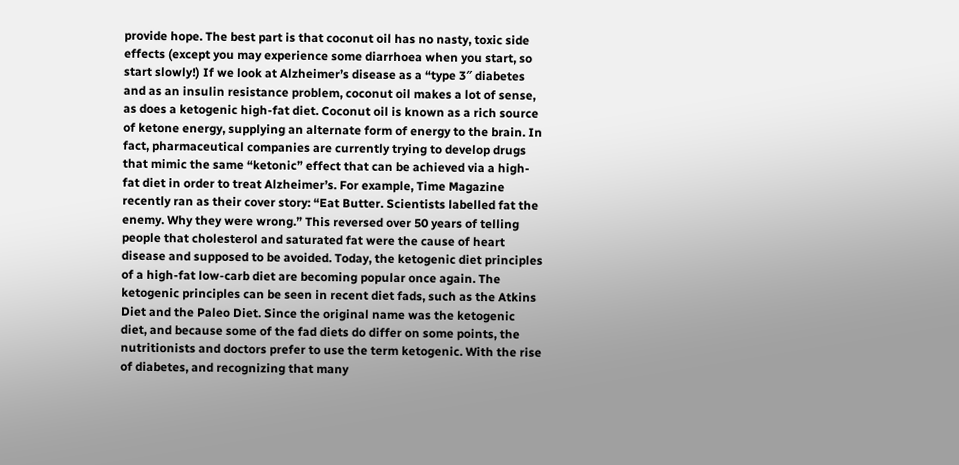provide hope. The best part is that coconut oil has no nasty, toxic side effects (except you may experience some diarrhoea when you start, so start slowly!) If we look at Alzheimer’s disease as a “type 3″ diabetes and as an insulin resistance problem, coconut oil makes a lot of sense, as does a ketogenic high-fat diet. Coconut oil is known as a rich source of ketone energy, supplying an alternate form of energy to the brain. In fact, pharmaceutical companies are currently trying to develop drugs that mimic the same “ketonic” effect that can be achieved via a high-fat diet in order to treat Alzheimer’s. For example, Time Magazine recently ran as their cover story: “Eat Butter. Scientists labelled fat the enemy. Why they were wrong.” This reversed over 50 years of telling people that cholesterol and saturated fat were the cause of heart disease and supposed to be avoided. Today, the ketogenic diet principles of a high-fat low-carb diet are becoming popular once again. The ketogenic principles can be seen in recent diet fads, such as the Atkins Diet and the Paleo Diet. Since the original name was the ketogenic diet, and because some of the fad diets do differ on some points, the nutritionists and doctors prefer to use the term ketogenic. With the rise of diabetes, and recognizing that many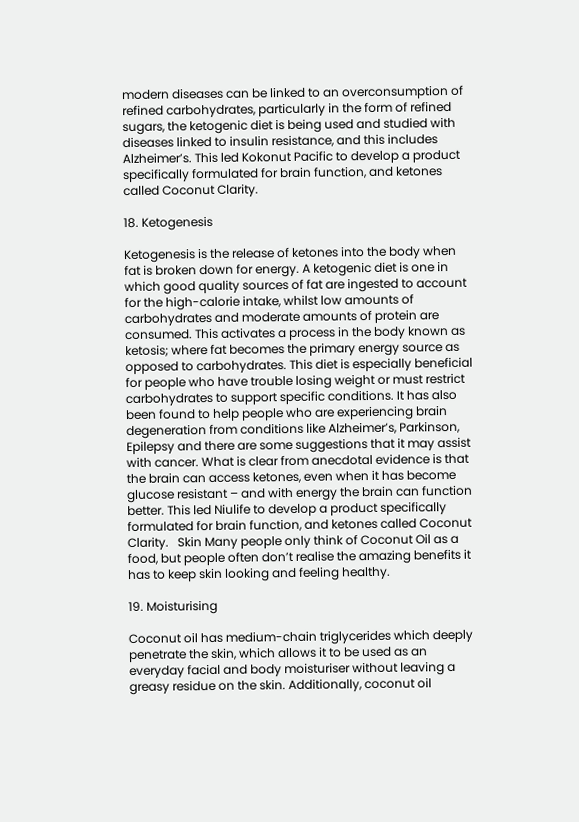modern diseases can be linked to an overconsumption of refined carbohydrates, particularly in the form of refined sugars, the ketogenic diet is being used and studied with diseases linked to insulin resistance, and this includes Alzheimer’s. This led Kokonut Pacific to develop a product specifically formulated for brain function, and ketones called Coconut Clarity.

18. Ketogenesis

Ketogenesis is the release of ketones into the body when fat is broken down for energy. A ketogenic diet is one in which good quality sources of fat are ingested to account for the high-calorie intake, whilst low amounts of carbohydrates and moderate amounts of protein are consumed. This activates a process in the body known as ketosis; where fat becomes the primary energy source as opposed to carbohydrates. This diet is especially beneficial for people who have trouble losing weight or must restrict carbohydrates to support specific conditions. It has also been found to help people who are experiencing brain degeneration from conditions like Alzheimer’s, Parkinson, Epilepsy and there are some suggestions that it may assist with cancer. What is clear from anecdotal evidence is that the brain can access ketones, even when it has become glucose resistant – and with energy the brain can function better. This led Niulife to develop a product specifically formulated for brain function, and ketones called Coconut Clarity.   Skin Many people only think of Coconut Oil as a food, but people often don’t realise the amazing benefits it has to keep skin looking and feeling healthy.

19. Moisturising

Coconut oil has medium-chain triglycerides which deeply penetrate the skin, which allows it to be used as an everyday facial and body moisturiser without leaving a greasy residue on the skin. Additionally, coconut oil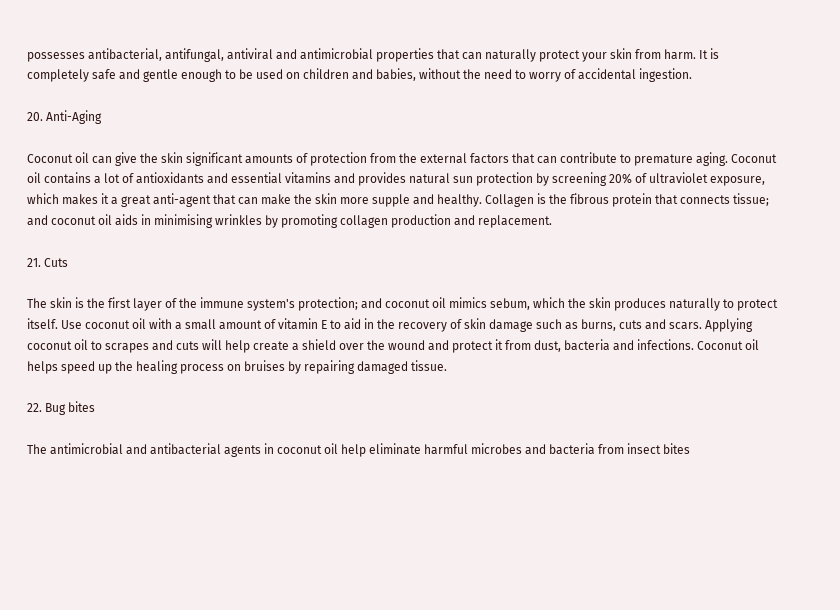possesses antibacterial, antifungal, antiviral and antimicrobial properties that can naturally protect your skin from harm. It is completely safe and gentle enough to be used on children and babies, without the need to worry of accidental ingestion.

20. Anti-Aging

Coconut oil can give the skin significant amounts of protection from the external factors that can contribute to premature aging. Coconut oil contains a lot of antioxidants and essential vitamins and provides natural sun protection by screening 20% of ultraviolet exposure, which makes it a great anti-agent that can make the skin more supple and healthy. Collagen is the fibrous protein that connects tissue; and coconut oil aids in minimising wrinkles by promoting collagen production and replacement.

21. Cuts

The skin is the first layer of the immune system's protection; and coconut oil mimics sebum, which the skin produces naturally to protect itself. Use coconut oil with a small amount of vitamin E to aid in the recovery of skin damage such as burns, cuts and scars. Applying coconut oil to scrapes and cuts will help create a shield over the wound and protect it from dust, bacteria and infections. Coconut oil helps speed up the healing process on bruises by repairing damaged tissue.

22. Bug bites

The antimicrobial and antibacterial agents in coconut oil help eliminate harmful microbes and bacteria from insect bites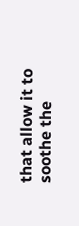that allow it to soothe the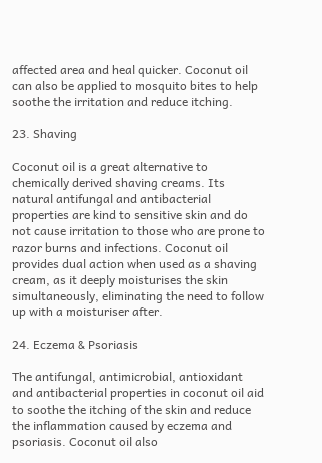affected area and heal quicker. Coconut oil can also be applied to mosquito bites to help soothe the irritation and reduce itching.

23. Shaving

Coconut oil is a great alternative to chemically derived shaving creams. Its natural antifungal and antibacterial properties are kind to sensitive skin and do not cause irritation to those who are prone to razor burns and infections. Coconut oil provides dual action when used as a shaving cream, as it deeply moisturises the skin simultaneously, eliminating the need to follow up with a moisturiser after.

24. Eczema & Psoriasis

The antifungal, antimicrobial, antioxidant and antibacterial properties in coconut oil aid to soothe the itching of the skin and reduce the inflammation caused by eczema and psoriasis. Coconut oil also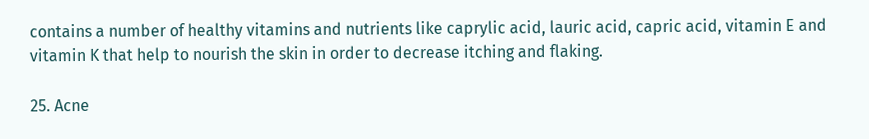contains a number of healthy vitamins and nutrients like caprylic acid, lauric acid, capric acid, vitamin E and vitamin K that help to nourish the skin in order to decrease itching and flaking.

25. Acne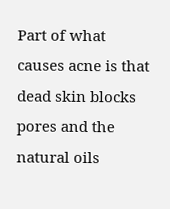Part of what causes acne is that dead skin blocks pores and the natural oils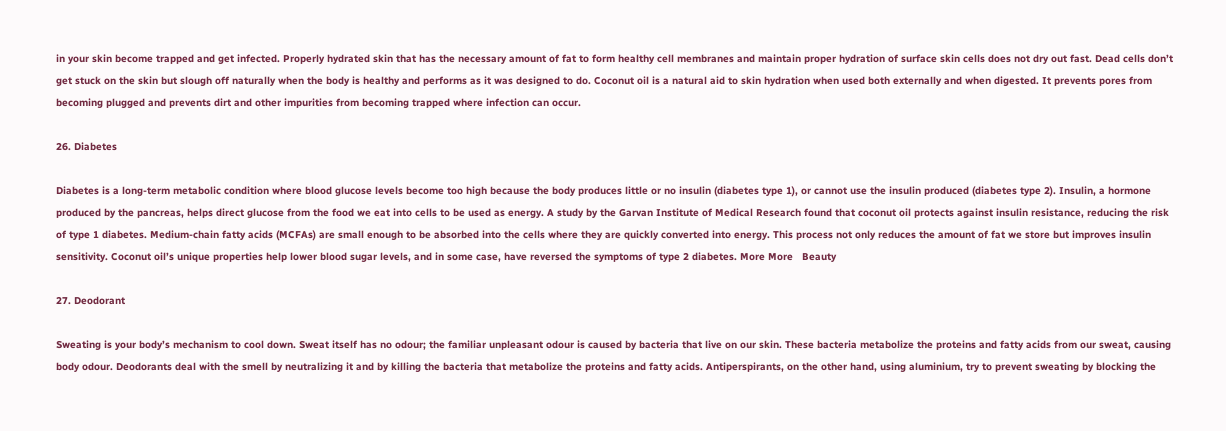in your skin become trapped and get infected. Properly hydrated skin that has the necessary amount of fat to form healthy cell membranes and maintain proper hydration of surface skin cells does not dry out fast. Dead cells don’t get stuck on the skin but slough off naturally when the body is healthy and performs as it was designed to do. Coconut oil is a natural aid to skin hydration when used both externally and when digested. It prevents pores from becoming plugged and prevents dirt and other impurities from becoming trapped where infection can occur.

26. Diabetes

Diabetes is a long-term metabolic condition where blood glucose levels become too high because the body produces little or no insulin (diabetes type 1), or cannot use the insulin produced (diabetes type 2). Insulin, a hormone produced by the pancreas, helps direct glucose from the food we eat into cells to be used as energy. A study by the Garvan Institute of Medical Research found that coconut oil protects against insulin resistance, reducing the risk of type 1 diabetes. Medium-chain fatty acids (MCFAs) are small enough to be absorbed into the cells where they are quickly converted into energy. This process not only reduces the amount of fat we store but improves insulin sensitivity. Coconut oil’s unique properties help lower blood sugar levels, and in some case, have reversed the symptoms of type 2 diabetes. More More   Beauty

27. Deodorant

Sweating is your body’s mechanism to cool down. Sweat itself has no odour; the familiar unpleasant odour is caused by bacteria that live on our skin. These bacteria metabolize the proteins and fatty acids from our sweat, causing body odour. Deodorants deal with the smell by neutralizing it and by killing the bacteria that metabolize the proteins and fatty acids. Antiperspirants, on the other hand, using aluminium, try to prevent sweating by blocking the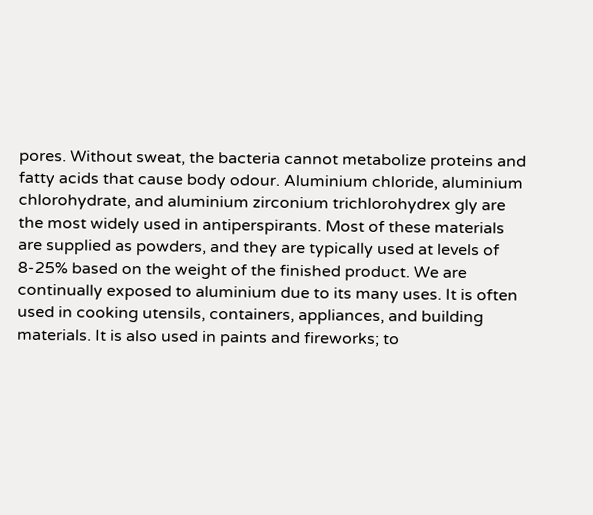pores. Without sweat, the bacteria cannot metabolize proteins and fatty acids that cause body odour. Aluminium chloride, aluminium chlorohydrate, and aluminium zirconium trichlorohydrex gly are the most widely used in antiperspirants. Most of these materials are supplied as powders, and they are typically used at levels of 8-25% based on the weight of the finished product. We are continually exposed to aluminium due to its many uses. It is often used in cooking utensils, containers, appliances, and building materials. It is also used in paints and fireworks; to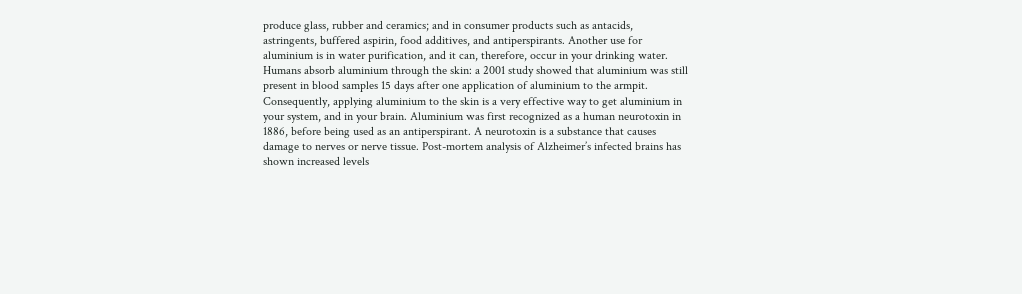produce glass, rubber and ceramics; and in consumer products such as antacids, astringents, buffered aspirin, food additives, and antiperspirants. Another use for aluminium is in water purification, and it can, therefore, occur in your drinking water. Humans absorb aluminium through the skin: a 2001 study showed that aluminium was still present in blood samples 15 days after one application of aluminium to the armpit. Consequently, applying aluminium to the skin is a very effective way to get aluminium in your system, and in your brain. Aluminium was first recognized as a human neurotoxin in 1886, before being used as an antiperspirant. A neurotoxin is a substance that causes damage to nerves or nerve tissue. Post-mortem analysis of Alzheimer’s infected brains has shown increased levels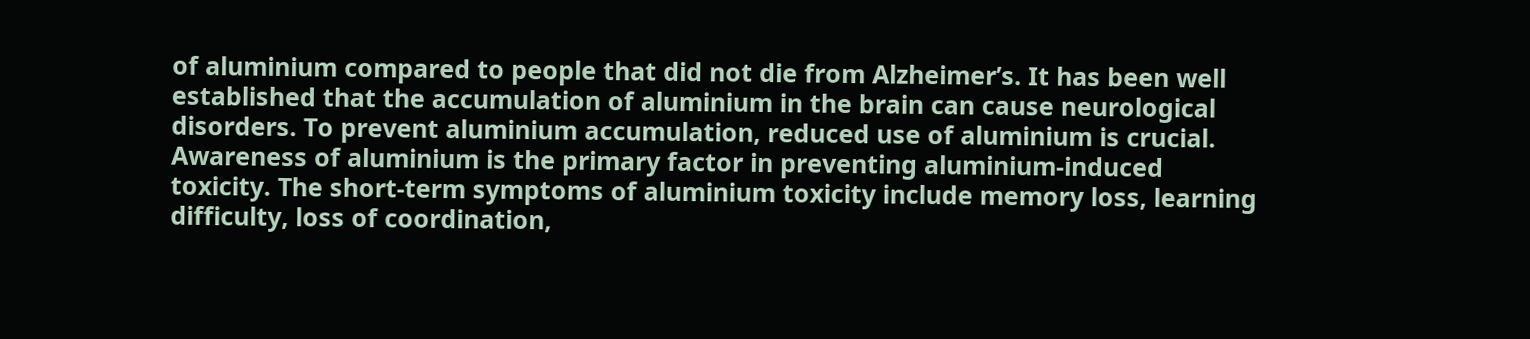of aluminium compared to people that did not die from Alzheimer’s. It has been well established that the accumulation of aluminium in the brain can cause neurological disorders. To prevent aluminium accumulation, reduced use of aluminium is crucial. Awareness of aluminium is the primary factor in preventing aluminium-induced toxicity. The short-term symptoms of aluminium toxicity include memory loss, learning difficulty, loss of coordination,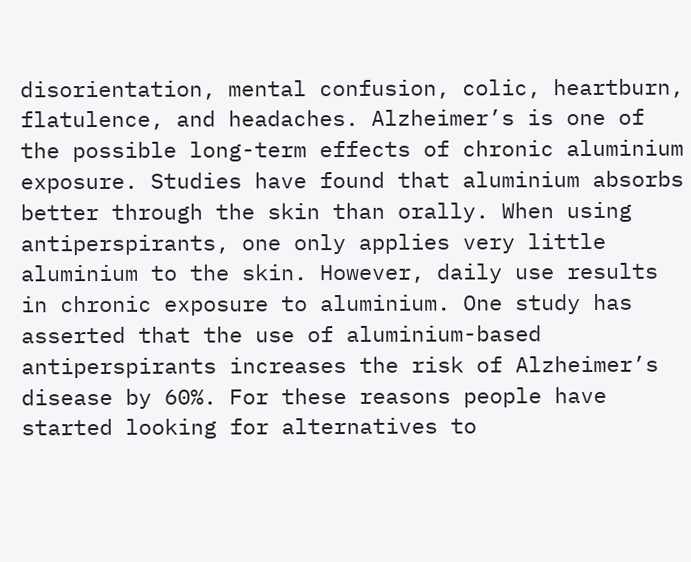disorientation, mental confusion, colic, heartburn, flatulence, and headaches. Alzheimer’s is one of the possible long-term effects of chronic aluminium exposure. Studies have found that aluminium absorbs better through the skin than orally. When using antiperspirants, one only applies very little aluminium to the skin. However, daily use results in chronic exposure to aluminium. One study has asserted that the use of aluminium-based antiperspirants increases the risk of Alzheimer’s disease by 60%. For these reasons people have started looking for alternatives to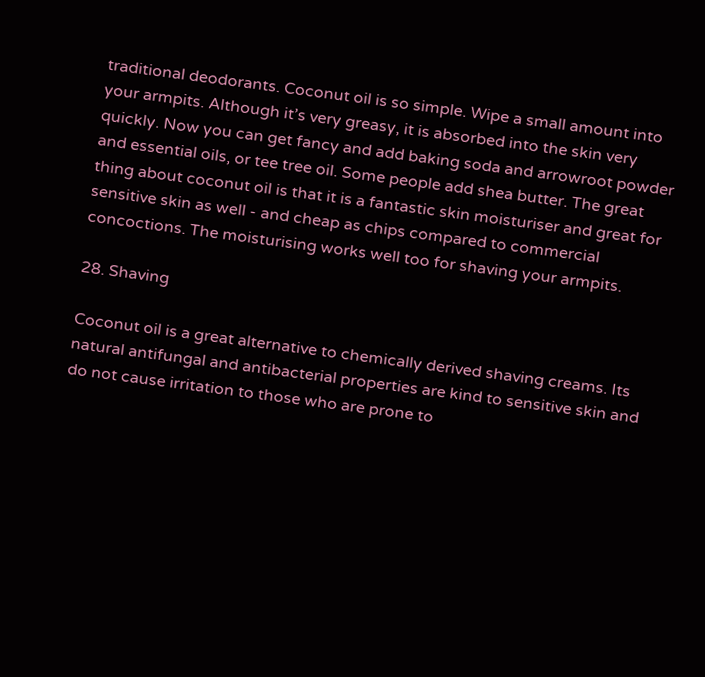traditional deodorants. Coconut oil is so simple. Wipe a small amount into your armpits. Although it’s very greasy, it is absorbed into the skin very quickly. Now you can get fancy and add baking soda and arrowroot powder and essential oils, or tee tree oil. Some people add shea butter. The great thing about coconut oil is that it is a fantastic skin moisturiser and great for sensitive skin as well - and cheap as chips compared to commercial concoctions. The moisturising works well too for shaving your armpits.

28. Shaving

Coconut oil is a great alternative to chemically derived shaving creams. Its natural antifungal and antibacterial properties are kind to sensitive skin and do not cause irritation to those who are prone to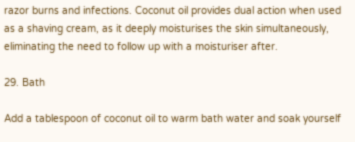razor burns and infections. Coconut oil provides dual action when used as a shaving cream, as it deeply moisturises the skin simultaneously, eliminating the need to follow up with a moisturiser after.

29. Bath

Add a tablespoon of coconut oil to warm bath water and soak yourself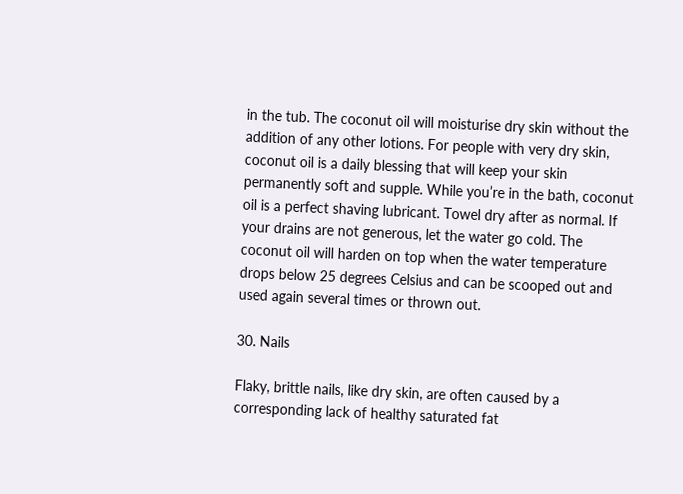in the tub. The coconut oil will moisturise dry skin without the addition of any other lotions. For people with very dry skin, coconut oil is a daily blessing that will keep your skin permanently soft and supple. While you’re in the bath, coconut oil is a perfect shaving lubricant. Towel dry after as normal. If your drains are not generous, let the water go cold. The coconut oil will harden on top when the water temperature drops below 25 degrees Celsius and can be scooped out and used again several times or thrown out.

30. Nails

Flaky, brittle nails, like dry skin, are often caused by a corresponding lack of healthy saturated fat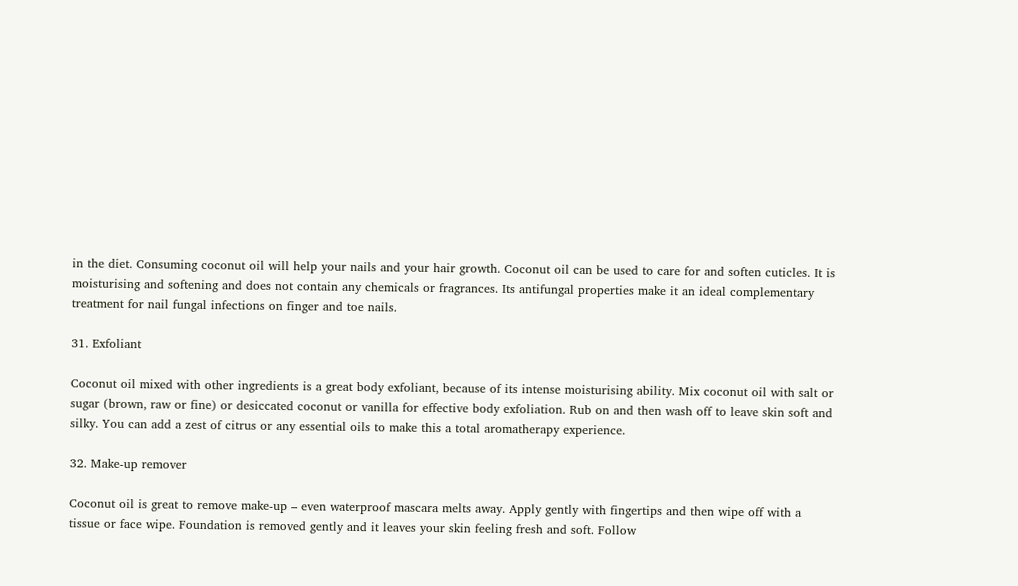in the diet. Consuming coconut oil will help your nails and your hair growth. Coconut oil can be used to care for and soften cuticles. It is moisturising and softening and does not contain any chemicals or fragrances. Its antifungal properties make it an ideal complementary treatment for nail fungal infections on finger and toe nails.

31. Exfoliant

Coconut oil mixed with other ingredients is a great body exfoliant, because of its intense moisturising ability. Mix coconut oil with salt or sugar (brown, raw or fine) or desiccated coconut or vanilla for effective body exfoliation. Rub on and then wash off to leave skin soft and silky. You can add a zest of citrus or any essential oils to make this a total aromatherapy experience.

32. Make-up remover

Coconut oil is great to remove make-up – even waterproof mascara melts away. Apply gently with fingertips and then wipe off with a tissue or face wipe. Foundation is removed gently and it leaves your skin feeling fresh and soft. Follow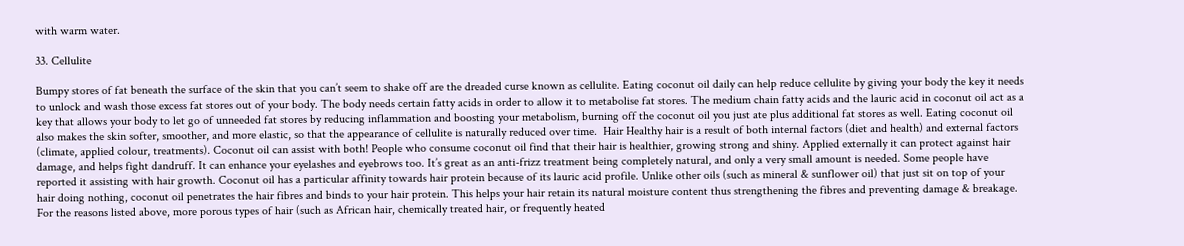with warm water.

33. Cellulite

Bumpy stores of fat beneath the surface of the skin that you can’t seem to shake off are the dreaded curse known as cellulite. Eating coconut oil daily can help reduce cellulite by giving your body the key it needs to unlock and wash those excess fat stores out of your body. The body needs certain fatty acids in order to allow it to metabolise fat stores. The medium chain fatty acids and the lauric acid in coconut oil act as a key that allows your body to let go of unneeded fat stores by reducing inflammation and boosting your metabolism, burning off the coconut oil you just ate plus additional fat stores as well. Eating coconut oil also makes the skin softer, smoother, and more elastic, so that the appearance of cellulite is naturally reduced over time.  Hair Healthy hair is a result of both internal factors (diet and health) and external factors (climate, applied colour, treatments). Coconut oil can assist with both! People who consume coconut oil find that their hair is healthier, growing strong and shiny. Applied externally it can protect against hair damage, and helps fight dandruff. It can enhance your eyelashes and eyebrows too. It’s great as an anti-frizz treatment being completely natural, and only a very small amount is needed. Some people have reported it assisting with hair growth. Coconut oil has a particular affinity towards hair protein because of its lauric acid profile. Unlike other oils (such as mineral & sunflower oil) that just sit on top of your hair doing nothing, coconut oil penetrates the hair fibres and binds to your hair protein. This helps your hair retain its natural moisture content thus strengthening the fibres and preventing damage & breakage. For the reasons listed above, more porous types of hair (such as African hair, chemically treated hair, or frequently heated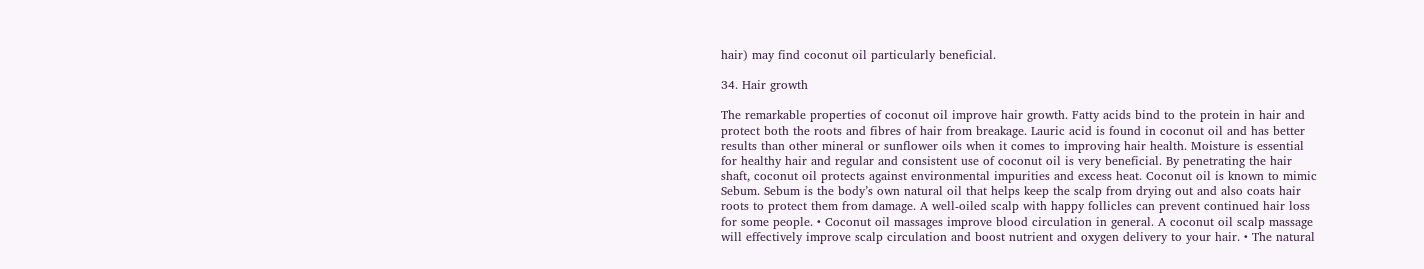hair) may find coconut oil particularly beneficial.

34. Hair growth

The remarkable properties of coconut oil improve hair growth. Fatty acids bind to the protein in hair and protect both the roots and fibres of hair from breakage. Lauric acid is found in coconut oil and has better results than other mineral or sunflower oils when it comes to improving hair health. Moisture is essential for healthy hair and regular and consistent use of coconut oil is very beneficial. By penetrating the hair shaft, coconut oil protects against environmental impurities and excess heat. Coconut oil is known to mimic Sebum. Sebum is the body’s own natural oil that helps keep the scalp from drying out and also coats hair roots to protect them from damage. A well-oiled scalp with happy follicles can prevent continued hair loss for some people. • Coconut oil massages improve blood circulation in general. A coconut oil scalp massage will effectively improve scalp circulation and boost nutrient and oxygen delivery to your hair. • The natural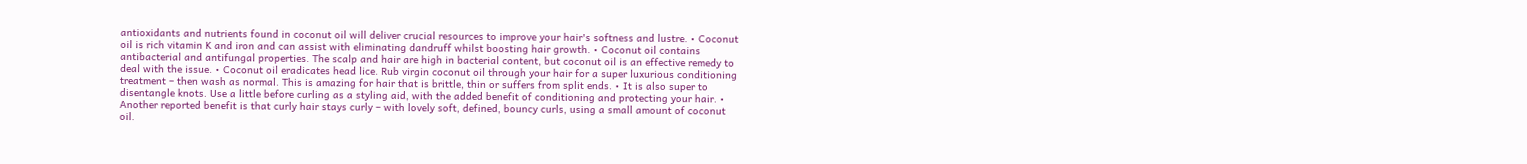antioxidants and nutrients found in coconut oil will deliver crucial resources to improve your hair's softness and lustre. • Coconut oil is rich vitamin K and iron and can assist with eliminating dandruff whilst boosting hair growth. • Coconut oil contains antibacterial and antifungal properties. The scalp and hair are high in bacterial content, but coconut oil is an effective remedy to deal with the issue. • Coconut oil eradicates head lice. Rub virgin coconut oil through your hair for a super luxurious conditioning treatment – then wash as normal. This is amazing for hair that is brittle, thin or suffers from split ends. • It is also super to disentangle knots. Use a little before curling as a styling aid, with the added benefit of conditioning and protecting your hair. • Another reported benefit is that curly hair stays curly – with lovely soft, defined, bouncy curls, using a small amount of coconut oil.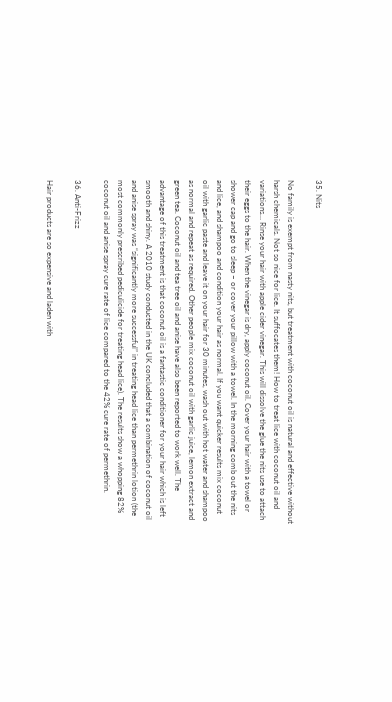35. Nits

No family is exempt from nasty nits, but treatment with coconut oil is natural and effective without harsh chemicals. Not so nice for lice. It suffocates them! How to treat lice with coconut oil and variations… Rinse your hair with apple cider vinegar. This will dissolve the glue the nits use to attach their eggs to the hair. When the vinegar is dry, apply coconut oil. Cover your hair with a towel or shower cap and go to sleep – or cover your pillow with a towel. In the morning comb out the nits and lice, and shampoo and condition your hair as normal. If you want quicker results mix coconut oil with garlic paste and leave it on your hair for 30 minutes, wash out with hot water and shampoo as normal and repeat as required. Other people mix coconut oil with garlic juice, lemon extract and green tea. Coconut oil and tea tree oil and anise have also been reported to work well. The advantage of this treatment is that coconut oil is a fantastic conditioner for your hair which is left smooth and shiny. A 2010 study conducted in the UK concluded that a combination of coconut oil and anise spray was “significantly more successful” in treating head lice than permethrin lotion (the most commonly prescribed pediculicide for treating head lice). The results show a whopping 82% coconut oil and anise spray cure rate of lice compared to the 42% cure rate of permethrin.

36. Anti-Frizz

Hair products are so expensive and laden with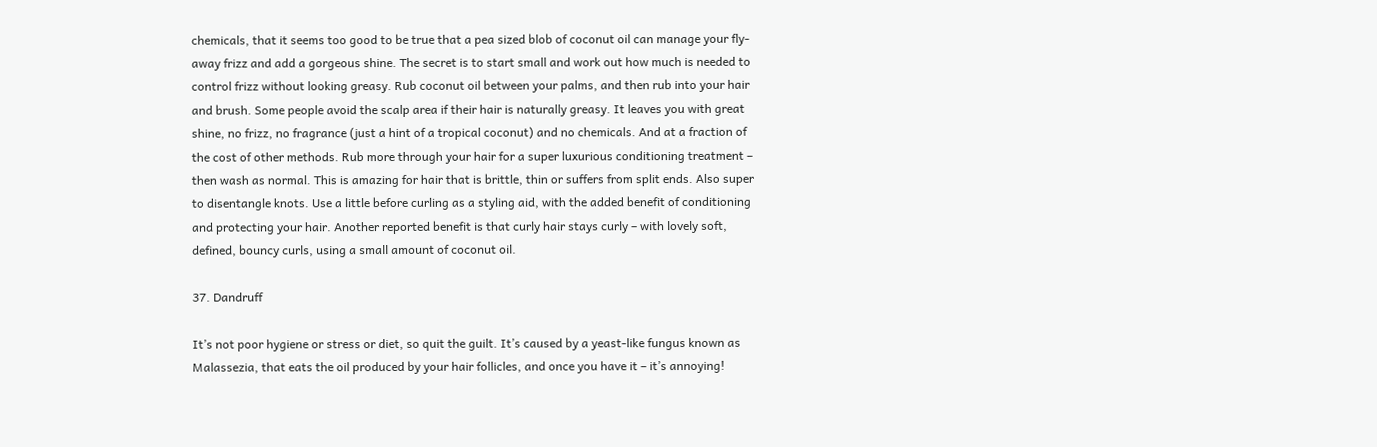chemicals, that it seems too good to be true that a pea sized blob of coconut oil can manage your fly-away frizz and add a gorgeous shine. The secret is to start small and work out how much is needed to control frizz without looking greasy. Rub coconut oil between your palms, and then rub into your hair and brush. Some people avoid the scalp area if their hair is naturally greasy. It leaves you with great shine, no frizz, no fragrance (just a hint of a tropical coconut) and no chemicals. And at a fraction of the cost of other methods. Rub more through your hair for a super luxurious conditioning treatment – then wash as normal. This is amazing for hair that is brittle, thin or suffers from split ends. Also super to disentangle knots. Use a little before curling as a styling aid, with the added benefit of conditioning and protecting your hair. Another reported benefit is that curly hair stays curly – with lovely soft, defined, bouncy curls, using a small amount of coconut oil.

37. Dandruff

It’s not poor hygiene or stress or diet, so quit the guilt. It’s caused by a yeast-like fungus known as Malassezia, that eats the oil produced by your hair follicles, and once you have it – it’s annoying!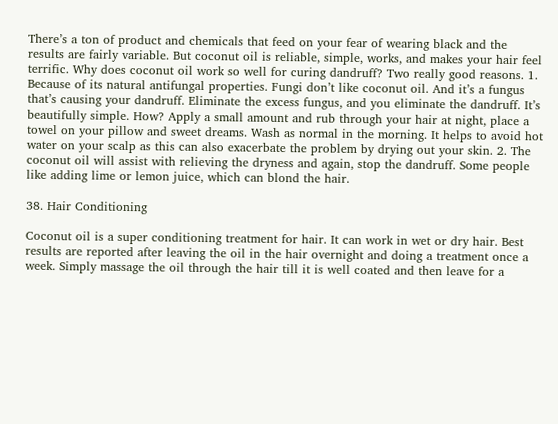There’s a ton of product and chemicals that feed on your fear of wearing black and the results are fairly variable. But coconut oil is reliable, simple, works, and makes your hair feel terrific. Why does coconut oil work so well for curing dandruff? Two really good reasons. 1. Because of its natural antifungal properties. Fungi don’t like coconut oil. And it’s a fungus that’s causing your dandruff. Eliminate the excess fungus, and you eliminate the dandruff. It’s beautifully simple. How? Apply a small amount and rub through your hair at night, place a towel on your pillow and sweet dreams. Wash as normal in the morning. It helps to avoid hot water on your scalp as this can also exacerbate the problem by drying out your skin. 2. The coconut oil will assist with relieving the dryness and again, stop the dandruff. Some people like adding lime or lemon juice, which can blond the hair.

38. Hair Conditioning

Coconut oil is a super conditioning treatment for hair. It can work in wet or dry hair. Best results are reported after leaving the oil in the hair overnight and doing a treatment once a week. Simply massage the oil through the hair till it is well coated and then leave for a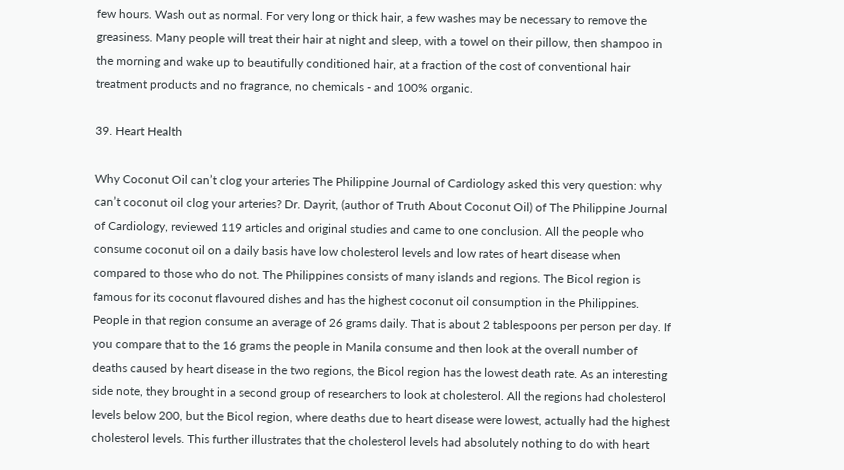few hours. Wash out as normal. For very long or thick hair, a few washes may be necessary to remove the greasiness. Many people will treat their hair at night and sleep, with a towel on their pillow, then shampoo in the morning and wake up to beautifully conditioned hair, at a fraction of the cost of conventional hair treatment products and no fragrance, no chemicals - and 100% organic.

39. Heart Health

Why Coconut Oil can’t clog your arteries The Philippine Journal of Cardiology asked this very question: why can’t coconut oil clog your arteries? Dr. Dayrit, (author of Truth About Coconut Oil) of The Philippine Journal of Cardiology, reviewed 119 articles and original studies and came to one conclusion. All the people who consume coconut oil on a daily basis have low cholesterol levels and low rates of heart disease when compared to those who do not. The Philippines consists of many islands and regions. The Bicol region is famous for its coconut flavoured dishes and has the highest coconut oil consumption in the Philippines. People in that region consume an average of 26 grams daily. That is about 2 tablespoons per person per day. If you compare that to the 16 grams the people in Manila consume and then look at the overall number of deaths caused by heart disease in the two regions, the Bicol region has the lowest death rate. As an interesting side note, they brought in a second group of researchers to look at cholesterol. All the regions had cholesterol levels below 200, but the Bicol region, where deaths due to heart disease were lowest, actually had the highest cholesterol levels. This further illustrates that the cholesterol levels had absolutely nothing to do with heart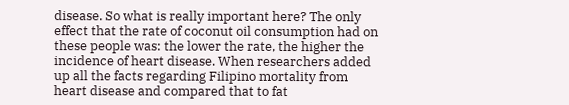disease. So what is really important here? The only effect that the rate of coconut oil consumption had on these people was: the lower the rate, the higher the incidence of heart disease. When researchers added up all the facts regarding Filipino mortality from heart disease and compared that to fat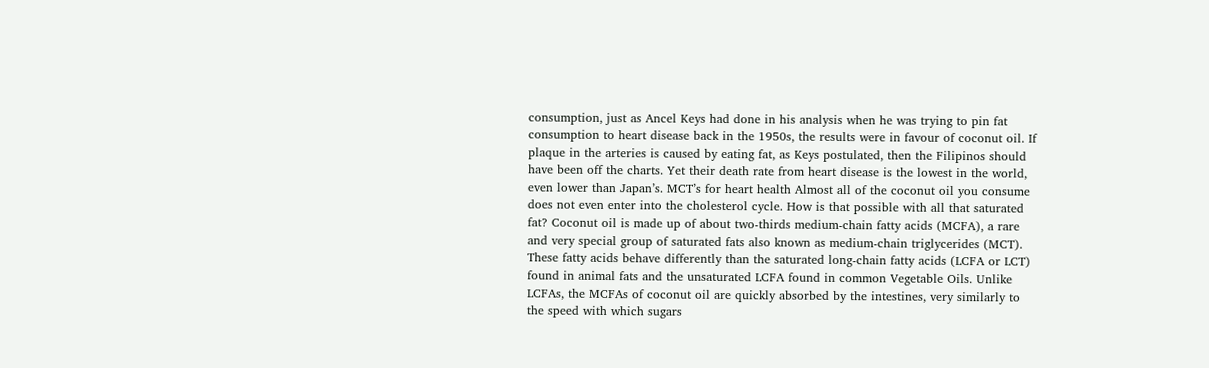consumption, just as Ancel Keys had done in his analysis when he was trying to pin fat consumption to heart disease back in the 1950s, the results were in favour of coconut oil. If plaque in the arteries is caused by eating fat, as Keys postulated, then the Filipinos should have been off the charts. Yet their death rate from heart disease is the lowest in the world, even lower than Japan’s. MCT’s for heart health Almost all of the coconut oil you consume does not even enter into the cholesterol cycle. How is that possible with all that saturated fat? Coconut oil is made up of about two-thirds medium-chain fatty acids (MCFA), a rare and very special group of saturated fats also known as medium-chain triglycerides (MCT). These fatty acids behave differently than the saturated long-chain fatty acids (LCFA or LCT) found in animal fats and the unsaturated LCFA found in common Vegetable Oils. Unlike LCFAs, the MCFAs of coconut oil are quickly absorbed by the intestines, very similarly to the speed with which sugars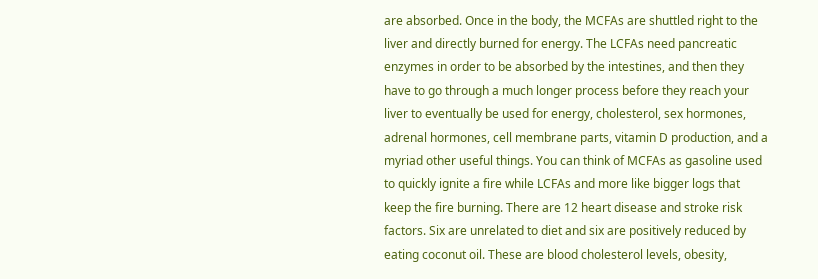are absorbed. Once in the body, the MCFAs are shuttled right to the liver and directly burned for energy. The LCFAs need pancreatic enzymes in order to be absorbed by the intestines, and then they have to go through a much longer process before they reach your liver to eventually be used for energy, cholesterol, sex hormones, adrenal hormones, cell membrane parts, vitamin D production, and a myriad other useful things. You can think of MCFAs as gasoline used to quickly ignite a fire while LCFAs and more like bigger logs that keep the fire burning. There are 12 heart disease and stroke risk factors. Six are unrelated to diet and six are positively reduced by eating coconut oil. These are blood cholesterol levels, obesity,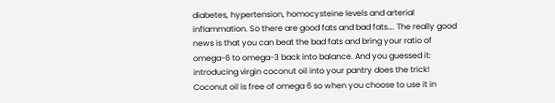diabetes, hypertension, homocysteine levels and arterial inflammation. So there are good fats and bad fats…. The really good news is that you can beat the bad fats and bring your ratio of omega-6 to omega-3 back into balance. And you guessed it: introducing virgin coconut oil into your pantry does the trick! Coconut oil is free of omega 6 so when you choose to use it in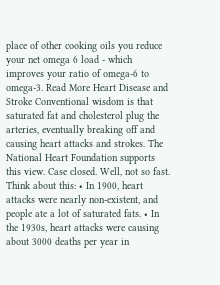place of other cooking oils you reduce your net omega 6 load - which improves your ratio of omega-6 to omega-3. Read More Heart Disease and Stroke Conventional wisdom is that saturated fat and cholesterol plug the arteries, eventually breaking off and causing heart attacks and strokes. The National Heart Foundation supports this view. Case closed. Well, not so fast. Think about this: • In 1900, heart attacks were nearly non-existent, and people ate a lot of saturated fats. • In the 1930s, heart attacks were causing about 3000 deaths per year in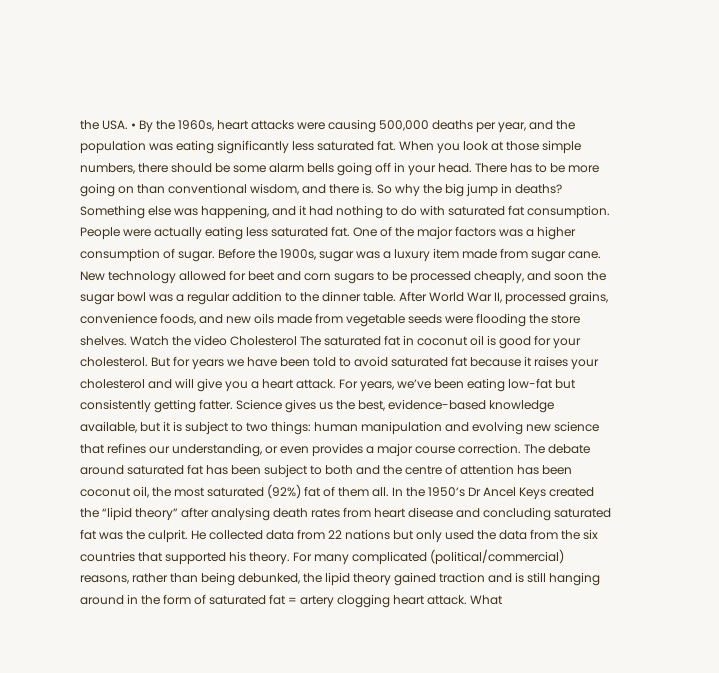the USA. • By the 1960s, heart attacks were causing 500,000 deaths per year, and the population was eating significantly less saturated fat. When you look at those simple numbers, there should be some alarm bells going off in your head. There has to be more going on than conventional wisdom, and there is. So why the big jump in deaths? Something else was happening, and it had nothing to do with saturated fat consumption. People were actually eating less saturated fat. One of the major factors was a higher consumption of sugar. Before the 1900s, sugar was a luxury item made from sugar cane. New technology allowed for beet and corn sugars to be processed cheaply, and soon the sugar bowl was a regular addition to the dinner table. After World War II, processed grains, convenience foods, and new oils made from vegetable seeds were flooding the store shelves. Watch the video Cholesterol The saturated fat in coconut oil is good for your cholesterol. But for years we have been told to avoid saturated fat because it raises your cholesterol and will give you a heart attack. For years, we’ve been eating low-fat but consistently getting fatter. Science gives us the best, evidence-based knowledge available, but it is subject to two things: human manipulation and evolving new science that refines our understanding, or even provides a major course correction. The debate around saturated fat has been subject to both and the centre of attention has been coconut oil, the most saturated (92%) fat of them all. In the 1950’s Dr Ancel Keys created the “lipid theory” after analysing death rates from heart disease and concluding saturated fat was the culprit. He collected data from 22 nations but only used the data from the six countries that supported his theory. For many complicated (political/commercial) reasons, rather than being debunked, the lipid theory gained traction and is still hanging around in the form of saturated fat = artery clogging heart attack. What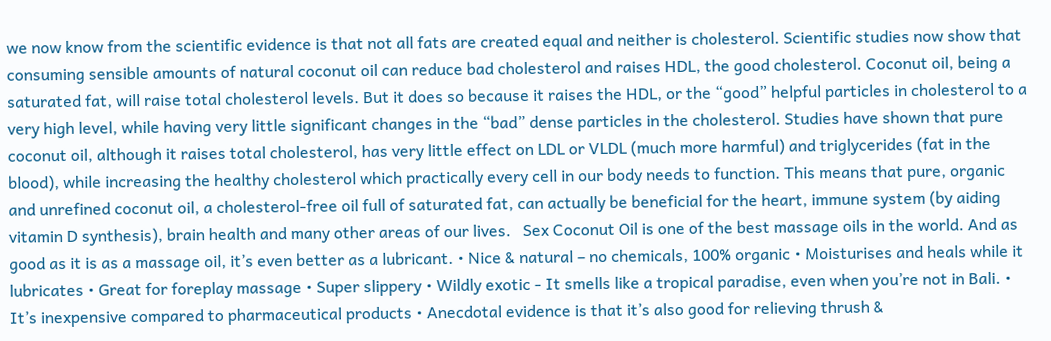we now know from the scientific evidence is that not all fats are created equal and neither is cholesterol. Scientific studies now show that consuming sensible amounts of natural coconut oil can reduce bad cholesterol and raises HDL, the good cholesterol. Coconut oil, being a saturated fat, will raise total cholesterol levels. But it does so because it raises the HDL, or the “good” helpful particles in cholesterol to a very high level, while having very little significant changes in the “bad” dense particles in the cholesterol. Studies have shown that pure coconut oil, although it raises total cholesterol, has very little effect on LDL or VLDL (much more harmful) and triglycerides (fat in the blood), while increasing the healthy cholesterol which practically every cell in our body needs to function. This means that pure, organic and unrefined coconut oil, a cholesterol-free oil full of saturated fat, can actually be beneficial for the heart, immune system (by aiding vitamin D synthesis), brain health and many other areas of our lives.   Sex Coconut Oil is one of the best massage oils in the world. And as good as it is as a massage oil, it’s even better as a lubricant. • Nice & natural – no chemicals, 100% organic • Moisturises and heals while it lubricates • Great for foreplay massage • Super slippery • Wildly exotic - It smells like a tropical paradise, even when you’re not in Bali. • It’s inexpensive compared to pharmaceutical products • Anecdotal evidence is that it’s also good for relieving thrush &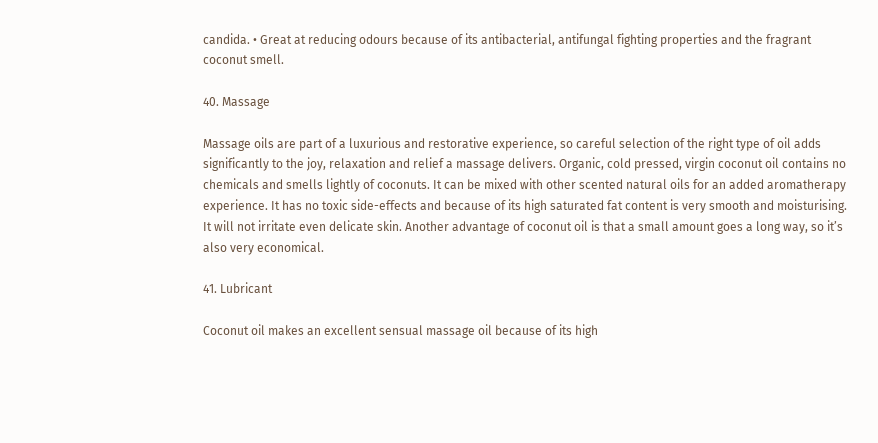candida. • Great at reducing odours because of its antibacterial, antifungal fighting properties and the fragrant coconut smell.

40. Massage

Massage oils are part of a luxurious and restorative experience, so careful selection of the right type of oil adds significantly to the joy, relaxation and relief a massage delivers. Organic, cold pressed, virgin coconut oil contains no chemicals and smells lightly of coconuts. It can be mixed with other scented natural oils for an added aromatherapy experience. It has no toxic side-effects and because of its high saturated fat content is very smooth and moisturising. It will not irritate even delicate skin. Another advantage of coconut oil is that a small amount goes a long way, so it’s also very economical.

41. Lubricant

Coconut oil makes an excellent sensual massage oil because of its high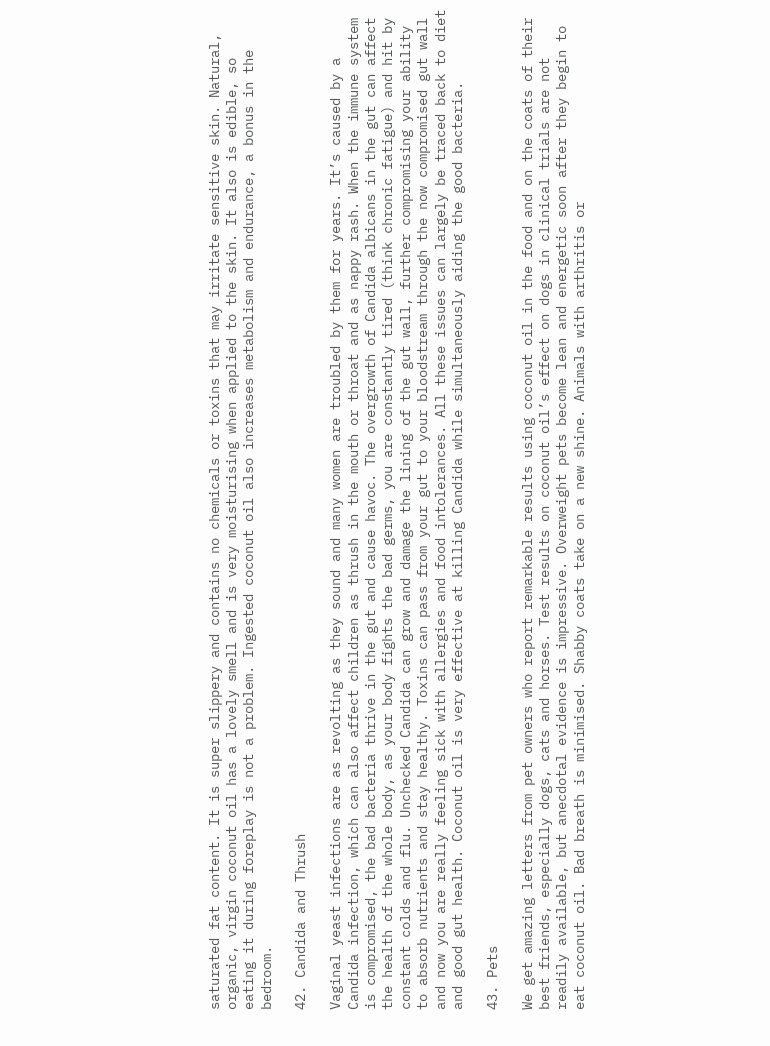saturated fat content. It is super slippery and contains no chemicals or toxins that may irritate sensitive skin. Natural, organic, virgin coconut oil has a lovely smell and is very moisturising when applied to the skin. It also is edible, so eating it during foreplay is not a problem. Ingested coconut oil also increases metabolism and endurance, a bonus in the bedroom.

42. Candida and Thrush

Vaginal yeast infections are as revolting as they sound and many women are troubled by them for years. It’s caused by a Candida infection, which can also affect children as thrush in the mouth or throat and as nappy rash. When the immune system is compromised, the bad bacteria thrive in the gut and cause havoc. The overgrowth of Candida albicans in the gut can affect the health of the whole body, as your body fights the bad germs, you are constantly tired (think chronic fatigue) and hit by constant colds and flu. Unchecked Candida can grow and damage the lining of the gut wall, further compromising your ability to absorb nutrients and stay healthy. Toxins can pass from your gut to your bloodstream through the now compromised gut wall and now you are really feeling sick with allergies and food intolerances. All these issues can largely be traced back to diet and good gut health. Coconut oil is very effective at killing Candida while simultaneously aiding the good bacteria.

43. Pets

We get amazing letters from pet owners who report remarkable results using coconut oil in the food and on the coats of their best friends, especially dogs, cats and horses. Test results on coconut oil’s effect on dogs in clinical trials are not readily available, but anecdotal evidence is impressive. Overweight pets become lean and energetic soon after they begin to eat coconut oil. Bad breath is minimised. Shabby coats take on a new shine. Animals with arthritis or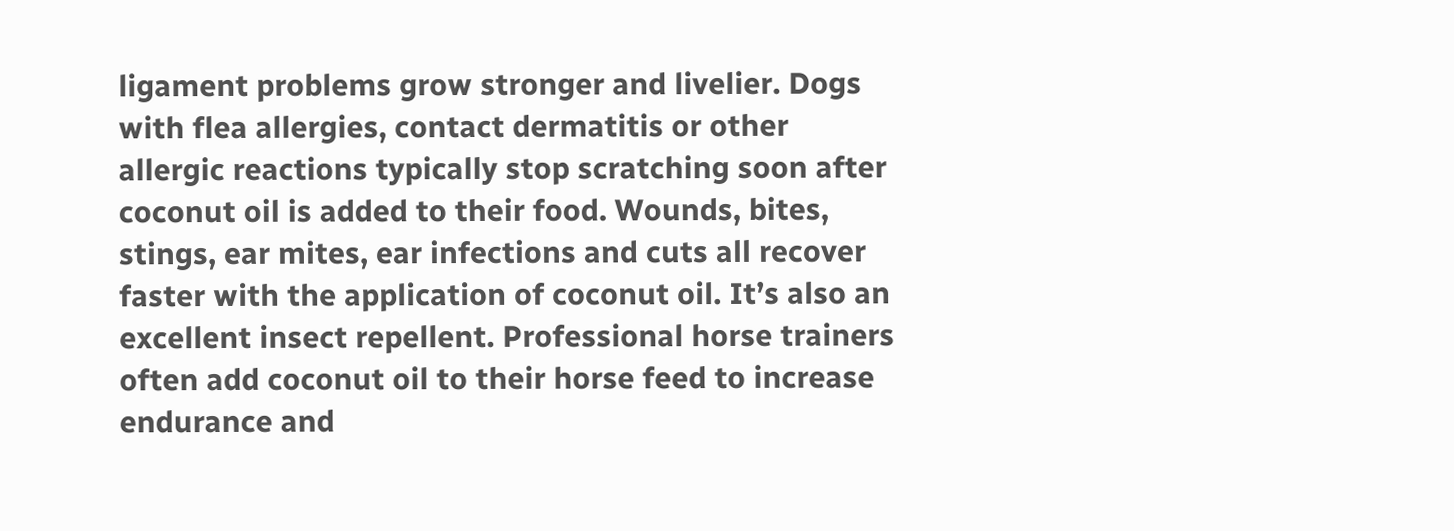ligament problems grow stronger and livelier. Dogs with flea allergies, contact dermatitis or other allergic reactions typically stop scratching soon after coconut oil is added to their food. Wounds, bites, stings, ear mites, ear infections and cuts all recover faster with the application of coconut oil. It’s also an excellent insect repellent. Professional horse trainers often add coconut oil to their horse feed to increase endurance and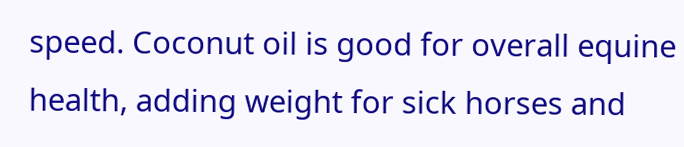speed. Coconut oil is good for overall equine health, adding weight for sick horses and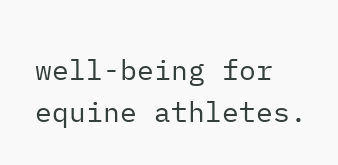well-being for equine athletes.